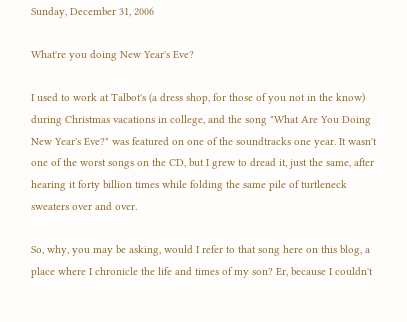Sunday, December 31, 2006

What're you doing New Year's Eve?

I used to work at Talbot's (a dress shop, for those of you not in the know) during Christmas vacations in college, and the song "What Are You Doing New Year's Eve?" was featured on one of the soundtracks one year. It wasn't one of the worst songs on the CD, but I grew to dread it, just the same, after hearing it forty billion times while folding the same pile of turtleneck sweaters over and over.

So, why, you may be asking, would I refer to that song here on this blog, a place where I chronicle the life and times of my son? Er, because I couldn't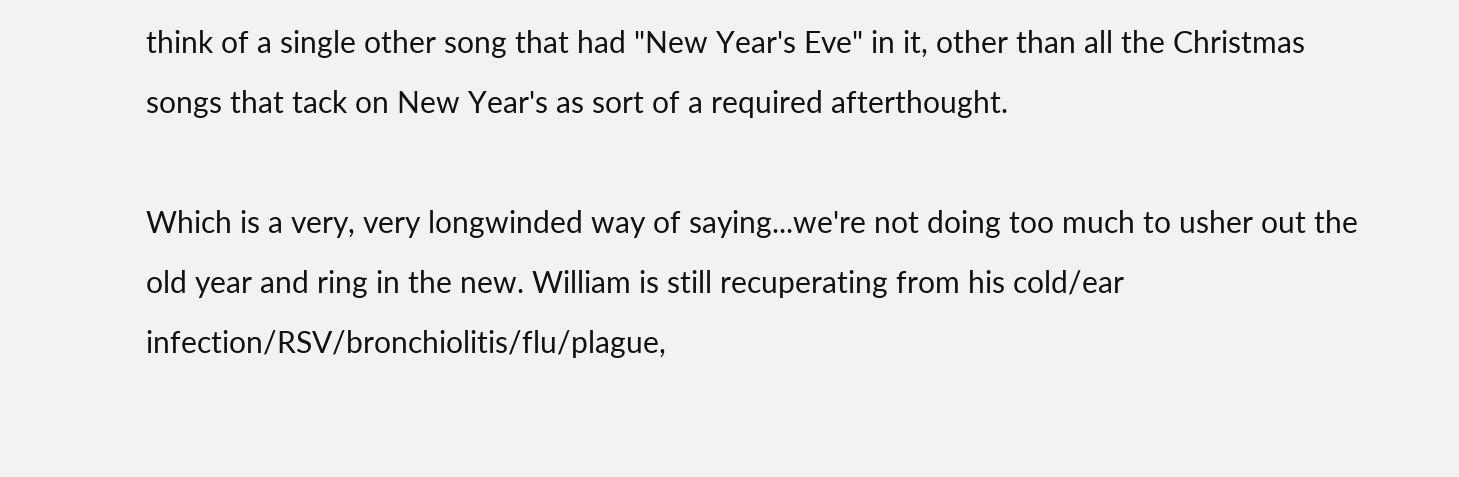think of a single other song that had "New Year's Eve" in it, other than all the Christmas songs that tack on New Year's as sort of a required afterthought.

Which is a very, very longwinded way of saying...we're not doing too much to usher out the old year and ring in the new. William is still recuperating from his cold/ear infection/RSV/bronchiolitis/flu/plague,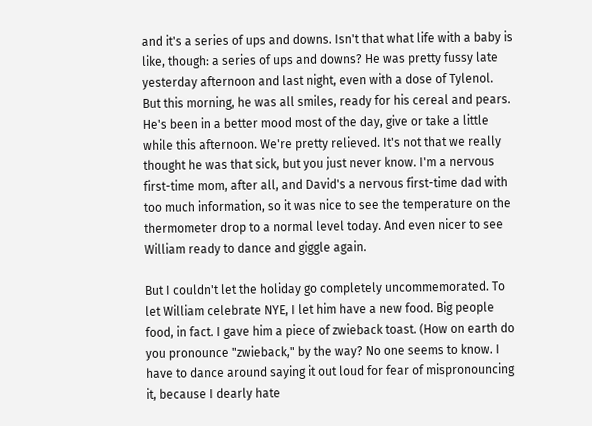and it's a series of ups and downs. Isn't that what life with a baby is like, though: a series of ups and downs? He was pretty fussy late yesterday afternoon and last night, even with a dose of Tylenol. But this morning, he was all smiles, ready for his cereal and pears. He's been in a better mood most of the day, give or take a little while this afternoon. We're pretty relieved. It's not that we really thought he was that sick, but you just never know. I'm a nervous first-time mom, after all, and David's a nervous first-time dad with too much information, so it was nice to see the temperature on the thermometer drop to a normal level today. And even nicer to see William ready to dance and giggle again.

But I couldn't let the holiday go completely uncommemorated. To let William celebrate NYE, I let him have a new food. Big people food, in fact. I gave him a piece of zwieback toast. (How on earth do you pronounce "zwieback," by the way? No one seems to know. I have to dance around saying it out loud for fear of mispronouncing it, because I dearly hate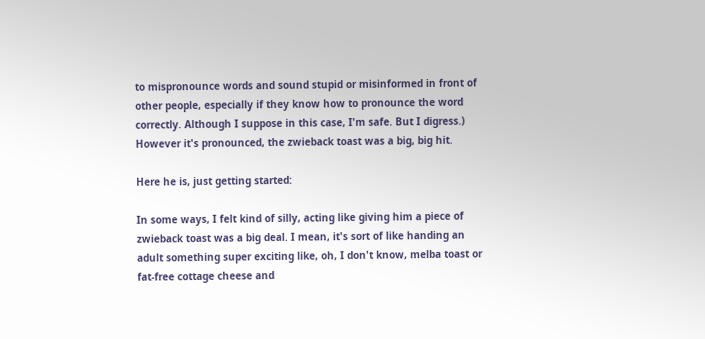to mispronounce words and sound stupid or misinformed in front of other people, especially if they know how to pronounce the word correctly. Although I suppose in this case, I'm safe. But I digress.) However it's pronounced, the zwieback toast was a big, big hit.

Here he is, just getting started:

In some ways, I felt kind of silly, acting like giving him a piece of zwieback toast was a big deal. I mean, it's sort of like handing an adult something super exciting like, oh, I don't know, melba toast or fat-free cottage cheese and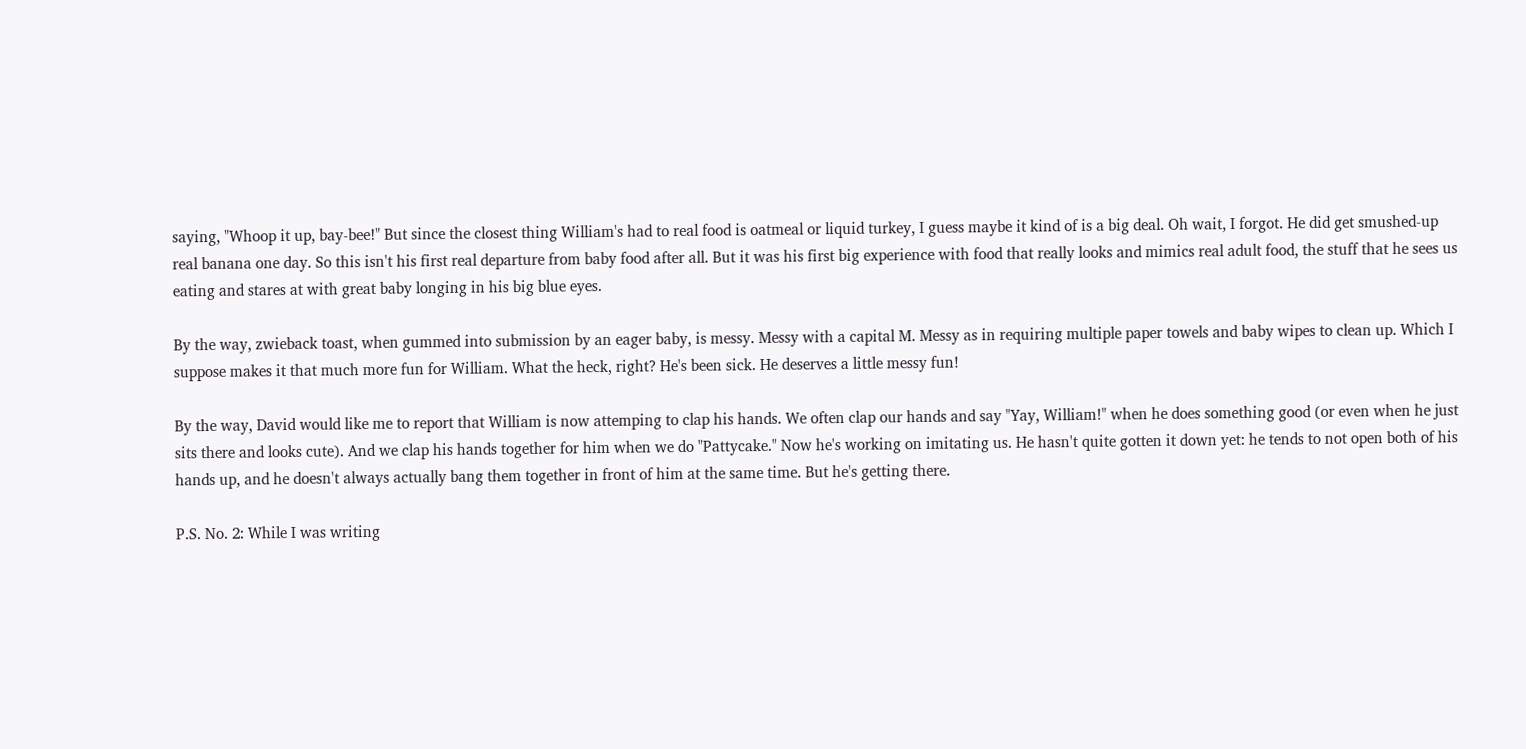saying, "Whoop it up, bay-bee!" But since the closest thing William's had to real food is oatmeal or liquid turkey, I guess maybe it kind of is a big deal. Oh wait, I forgot. He did get smushed-up real banana one day. So this isn't his first real departure from baby food after all. But it was his first big experience with food that really looks and mimics real adult food, the stuff that he sees us eating and stares at with great baby longing in his big blue eyes.

By the way, zwieback toast, when gummed into submission by an eager baby, is messy. Messy with a capital M. Messy as in requiring multiple paper towels and baby wipes to clean up. Which I suppose makes it that much more fun for William. What the heck, right? He's been sick. He deserves a little messy fun!

By the way, David would like me to report that William is now attemping to clap his hands. We often clap our hands and say "Yay, William!" when he does something good (or even when he just sits there and looks cute). And we clap his hands together for him when we do "Pattycake." Now he's working on imitating us. He hasn't quite gotten it down yet: he tends to not open both of his hands up, and he doesn't always actually bang them together in front of him at the same time. But he's getting there.

P.S. No. 2: While I was writing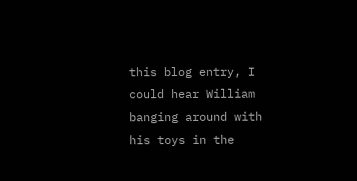this blog entry, I could hear William banging around with his toys in the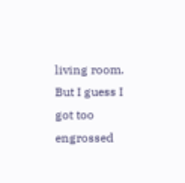living room. But I guess I got too engrossed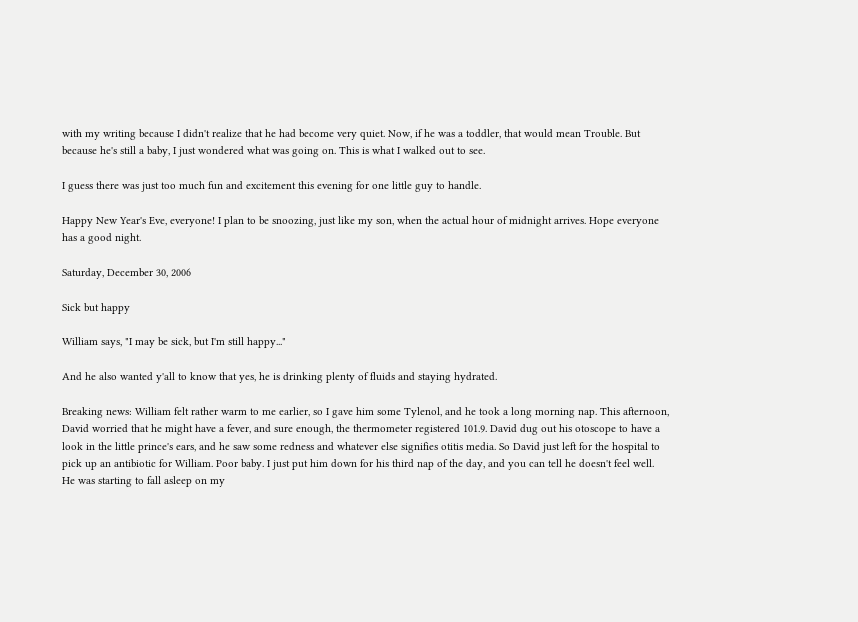with my writing because I didn't realize that he had become very quiet. Now, if he was a toddler, that would mean Trouble. But because he's still a baby, I just wondered what was going on. This is what I walked out to see.

I guess there was just too much fun and excitement this evening for one little guy to handle.

Happy New Year's Eve, everyone! I plan to be snoozing, just like my son, when the actual hour of midnight arrives. Hope everyone has a good night.

Saturday, December 30, 2006

Sick but happy

William says, "I may be sick, but I'm still happy..."

And he also wanted y'all to know that yes, he is drinking plenty of fluids and staying hydrated.

Breaking news: William felt rather warm to me earlier, so I gave him some Tylenol, and he took a long morning nap. This afternoon, David worried that he might have a fever, and sure enough, the thermometer registered 101.9. David dug out his otoscope to have a look in the little prince's ears, and he saw some redness and whatever else signifies otitis media. So David just left for the hospital to pick up an antibiotic for William. Poor baby. I just put him down for his third nap of the day, and you can tell he doesn't feel well. He was starting to fall asleep on my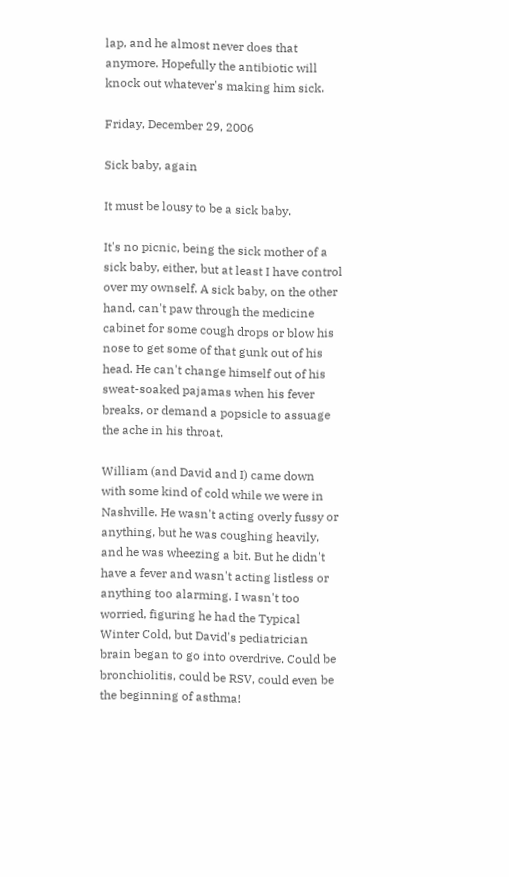lap, and he almost never does that anymore. Hopefully the antibiotic will knock out whatever's making him sick.

Friday, December 29, 2006

Sick baby, again

It must be lousy to be a sick baby.

It's no picnic, being the sick mother of a sick baby, either, but at least I have control over my ownself. A sick baby, on the other hand, can't paw through the medicine cabinet for some cough drops or blow his nose to get some of that gunk out of his head. He can't change himself out of his sweat-soaked pajamas when his fever breaks, or demand a popsicle to assuage the ache in his throat.

William (and David and I) came down with some kind of cold while we were in Nashville. He wasn't acting overly fussy or anything, but he was coughing heavily, and he was wheezing a bit. But he didn't have a fever and wasn't acting listless or anything too alarming. I wasn't too worried, figuring he had the Typical Winter Cold, but David's pediatrician brain began to go into overdrive. Could be bronchiolitis, could be RSV, could even be the beginning of asthma!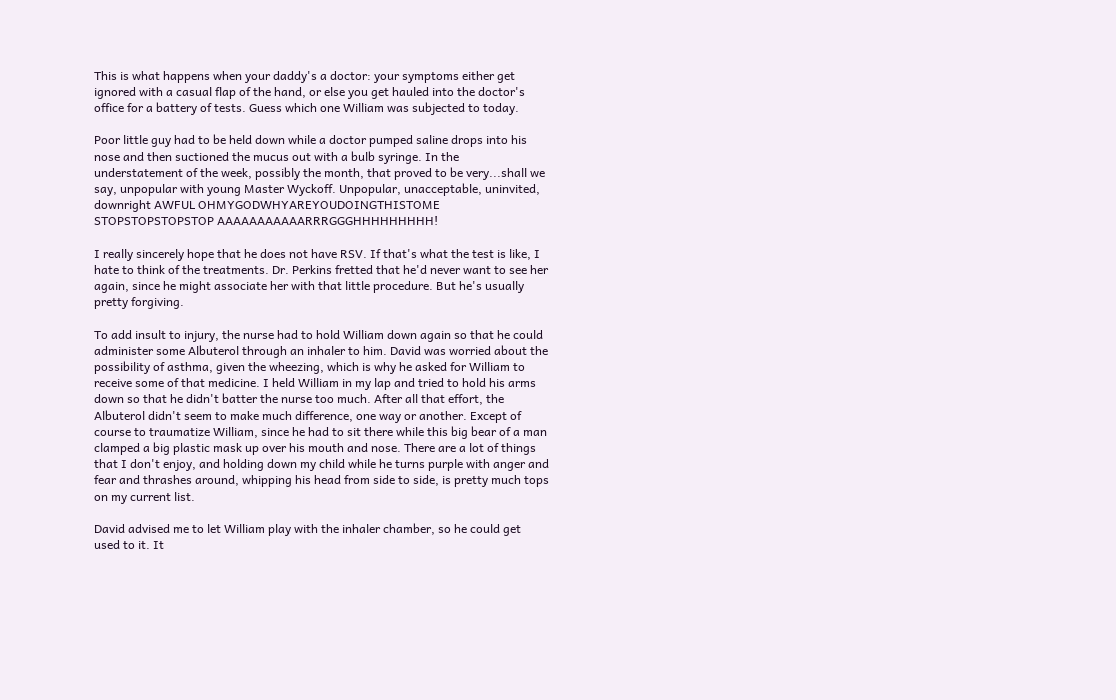This is what happens when your daddy's a doctor: your symptoms either get ignored with a casual flap of the hand, or else you get hauled into the doctor's office for a battery of tests. Guess which one William was subjected to today.

Poor little guy had to be held down while a doctor pumped saline drops into his nose and then suctioned the mucus out with a bulb syringe. In the understatement of the week, possibly the month, that proved to be very...shall we say, unpopular with young Master Wyckoff. Unpopular, unacceptable, uninvited, downright AWFUL OHMYGODWHYAREYOUDOINGTHISTOME STOPSTOPSTOPSTOP AAAAAAAAAAARRRGGGHHHHHHHHH!

I really sincerely hope that he does not have RSV. If that's what the test is like, I hate to think of the treatments. Dr. Perkins fretted that he'd never want to see her again, since he might associate her with that little procedure. But he's usually pretty forgiving.

To add insult to injury, the nurse had to hold William down again so that he could administer some Albuterol through an inhaler to him. David was worried about the possibility of asthma, given the wheezing, which is why he asked for William to receive some of that medicine. I held William in my lap and tried to hold his arms down so that he didn't batter the nurse too much. After all that effort, the Albuterol didn't seem to make much difference, one way or another. Except of course to traumatize William, since he had to sit there while this big bear of a man clamped a big plastic mask up over his mouth and nose. There are a lot of things that I don't enjoy, and holding down my child while he turns purple with anger and fear and thrashes around, whipping his head from side to side, is pretty much tops on my current list.

David advised me to let William play with the inhaler chamber, so he could get used to it. It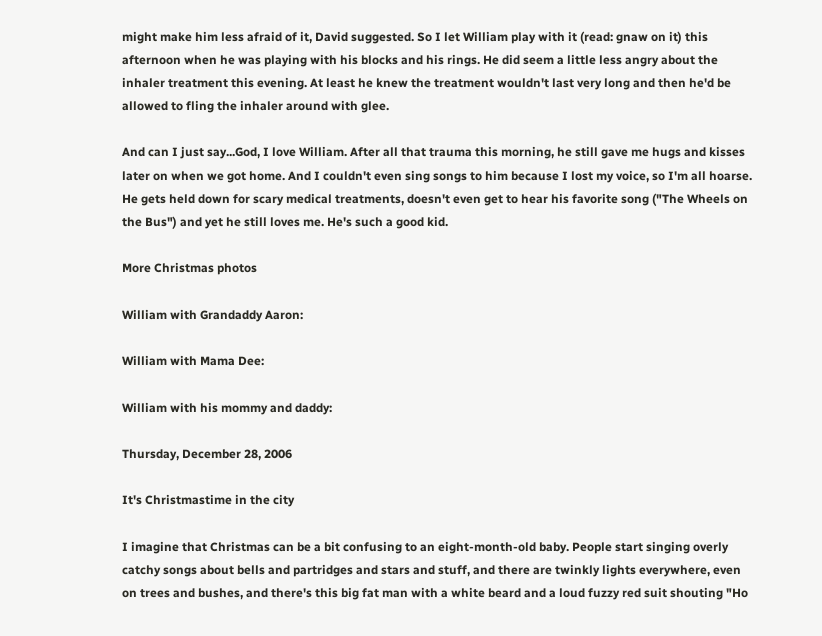might make him less afraid of it, David suggested. So I let William play with it (read: gnaw on it) this afternoon when he was playing with his blocks and his rings. He did seem a little less angry about the inhaler treatment this evening. At least he knew the treatment wouldn't last very long and then he'd be allowed to fling the inhaler around with glee.

And can I just say...God, I love William. After all that trauma this morning, he still gave me hugs and kisses later on when we got home. And I couldn't even sing songs to him because I lost my voice, so I'm all hoarse. He gets held down for scary medical treatments, doesn't even get to hear his favorite song ("The Wheels on the Bus") and yet he still loves me. He's such a good kid.

More Christmas photos

William with Grandaddy Aaron:

William with Mama Dee:

William with his mommy and daddy:

Thursday, December 28, 2006

It's Christmastime in the city

I imagine that Christmas can be a bit confusing to an eight-month-old baby. People start singing overly catchy songs about bells and partridges and stars and stuff, and there are twinkly lights everywhere, even on trees and bushes, and there's this big fat man with a white beard and a loud fuzzy red suit shouting "Ho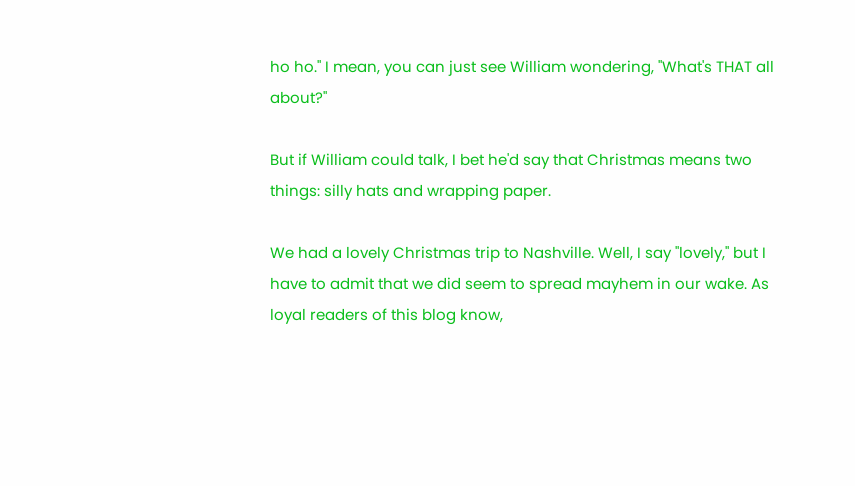ho ho." I mean, you can just see William wondering, "What's THAT all about?"

But if William could talk, I bet he'd say that Christmas means two things: silly hats and wrapping paper.

We had a lovely Christmas trip to Nashville. Well, I say "lovely," but I have to admit that we did seem to spread mayhem in our wake. As loyal readers of this blog know,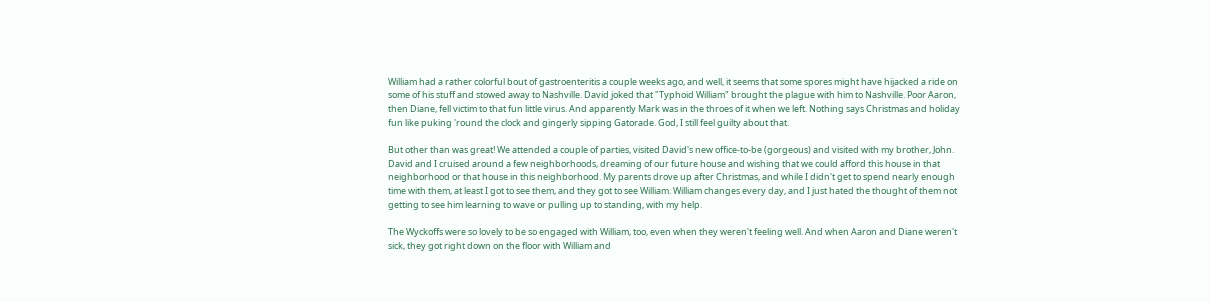William had a rather colorful bout of gastroenteritis a couple weeks ago, and well, it seems that some spores might have hijacked a ride on some of his stuff and stowed away to Nashville. David joked that "Typhoid William" brought the plague with him to Nashville. Poor Aaron, then Diane, fell victim to that fun little virus. And apparently Mark was in the throes of it when we left. Nothing says Christmas and holiday fun like puking 'round the clock and gingerly sipping Gatorade. God, I still feel guilty about that.

But other than was great! We attended a couple of parties, visited David's new office-to-be (gorgeous) and visited with my brother, John. David and I cruised around a few neighborhoods, dreaming of our future house and wishing that we could afford this house in that neighborhood or that house in this neighborhood. My parents drove up after Christmas, and while I didn't get to spend nearly enough time with them, at least I got to see them, and they got to see William. William changes every day, and I just hated the thought of them not getting to see him learning to wave or pulling up to standing, with my help.

The Wyckoffs were so lovely to be so engaged with William, too, even when they weren't feeling well. And when Aaron and Diane weren't sick, they got right down on the floor with William and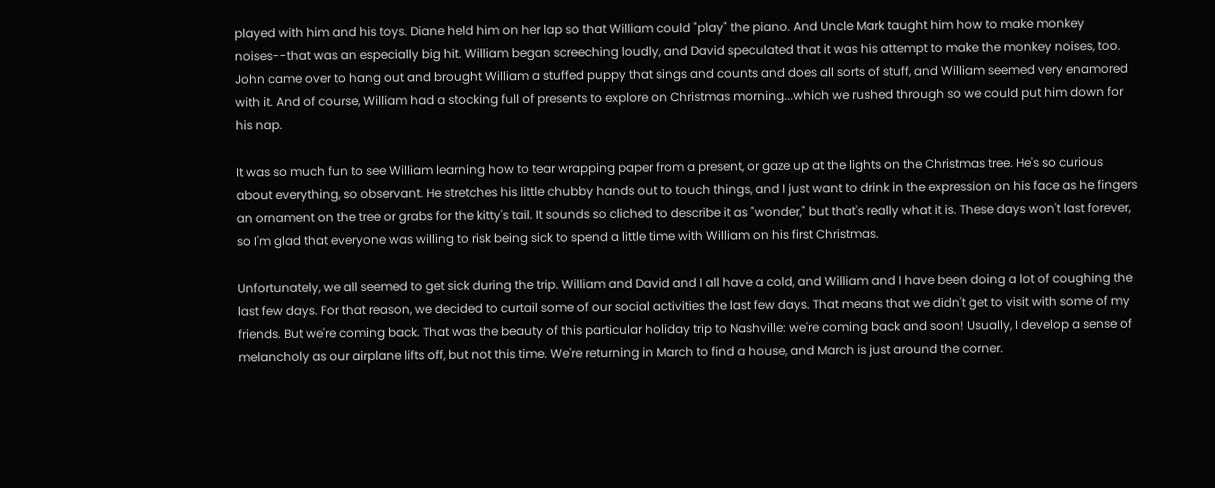played with him and his toys. Diane held him on her lap so that William could "play" the piano. And Uncle Mark taught him how to make monkey noises--that was an especially big hit. William began screeching loudly, and David speculated that it was his attempt to make the monkey noises, too. John came over to hang out and brought William a stuffed puppy that sings and counts and does all sorts of stuff, and William seemed very enamored with it. And of course, William had a stocking full of presents to explore on Christmas morning...which we rushed through so we could put him down for his nap.

It was so much fun to see William learning how to tear wrapping paper from a present, or gaze up at the lights on the Christmas tree. He's so curious about everything, so observant. He stretches his little chubby hands out to touch things, and I just want to drink in the expression on his face as he fingers an ornament on the tree or grabs for the kitty's tail. It sounds so cliched to describe it as "wonder," but that's really what it is. These days won't last forever, so I'm glad that everyone was willing to risk being sick to spend a little time with William on his first Christmas.

Unfortunately, we all seemed to get sick during the trip. William and David and I all have a cold, and William and I have been doing a lot of coughing the last few days. For that reason, we decided to curtail some of our social activities the last few days. That means that we didn't get to visit with some of my friends. But we're coming back. That was the beauty of this particular holiday trip to Nashville: we're coming back and soon! Usually, I develop a sense of melancholy as our airplane lifts off, but not this time. We're returning in March to find a house, and March is just around the corner.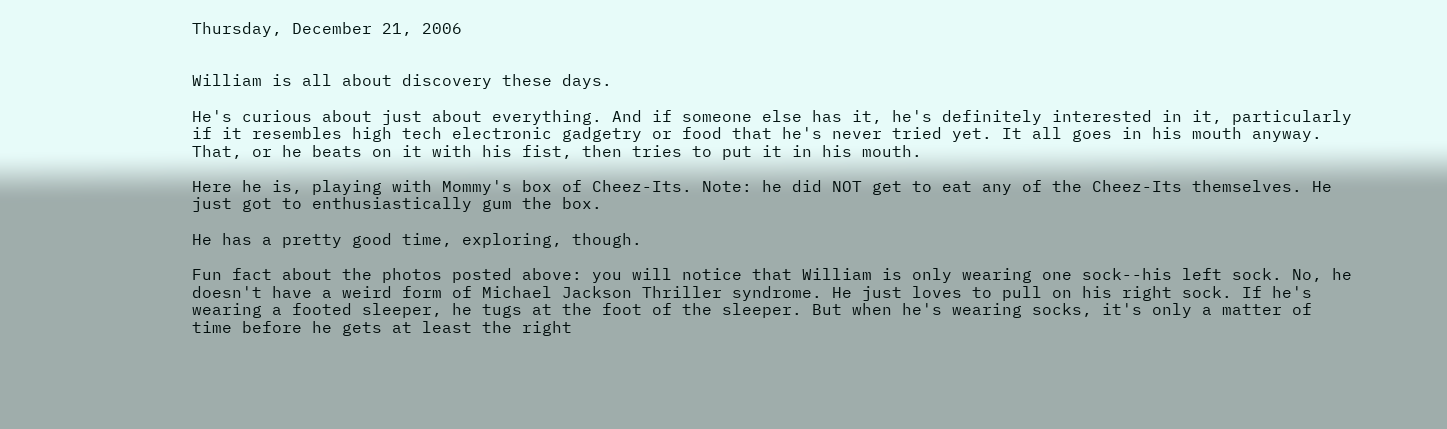Thursday, December 21, 2006


William is all about discovery these days.

He's curious about just about everything. And if someone else has it, he's definitely interested in it, particularly if it resembles high tech electronic gadgetry or food that he's never tried yet. It all goes in his mouth anyway. That, or he beats on it with his fist, then tries to put it in his mouth.

Here he is, playing with Mommy's box of Cheez-Its. Note: he did NOT get to eat any of the Cheez-Its themselves. He just got to enthusiastically gum the box.

He has a pretty good time, exploring, though.

Fun fact about the photos posted above: you will notice that William is only wearing one sock--his left sock. No, he doesn't have a weird form of Michael Jackson Thriller syndrome. He just loves to pull on his right sock. If he's wearing a footed sleeper, he tugs at the foot of the sleeper. But when he's wearing socks, it's only a matter of time before he gets at least the right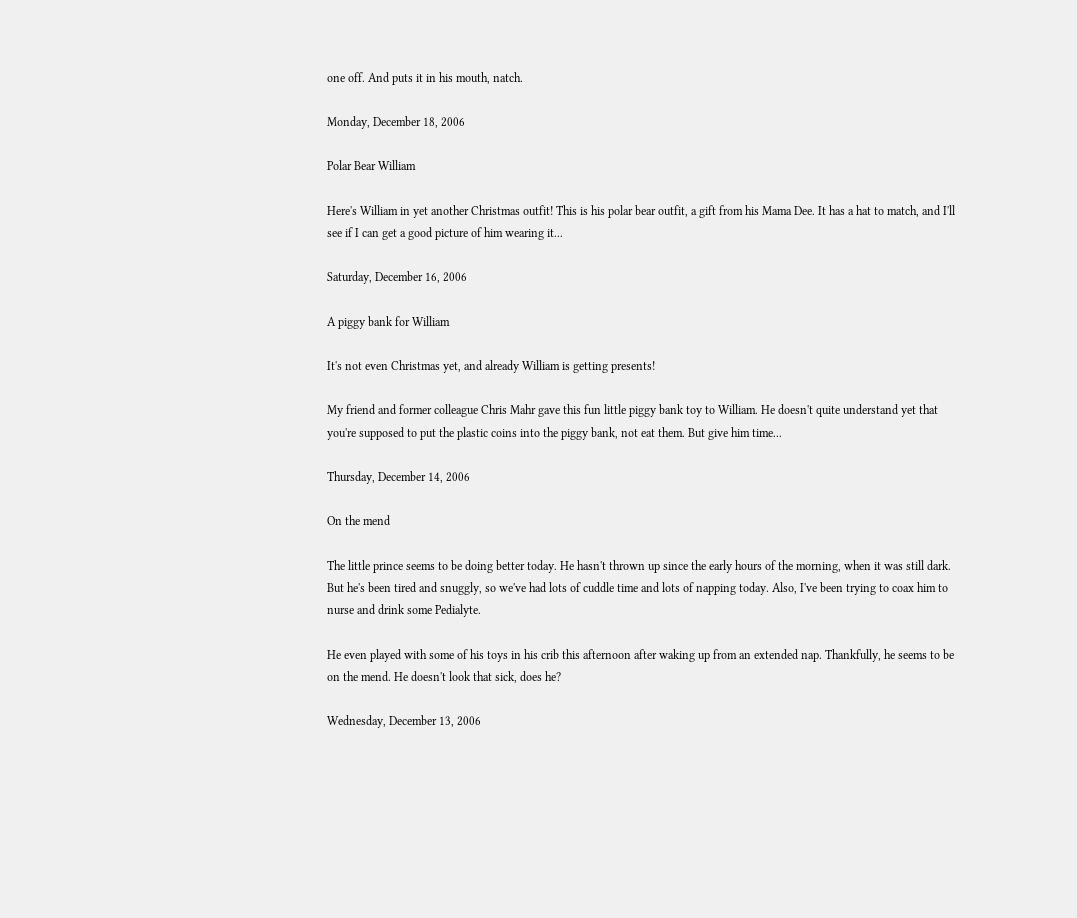one off. And puts it in his mouth, natch.

Monday, December 18, 2006

Polar Bear William

Here's William in yet another Christmas outfit! This is his polar bear outfit, a gift from his Mama Dee. It has a hat to match, and I'll see if I can get a good picture of him wearing it...

Saturday, December 16, 2006

A piggy bank for William

It's not even Christmas yet, and already William is getting presents!

My friend and former colleague Chris Mahr gave this fun little piggy bank toy to William. He doesn't quite understand yet that you're supposed to put the plastic coins into the piggy bank, not eat them. But give him time...

Thursday, December 14, 2006

On the mend

The little prince seems to be doing better today. He hasn't thrown up since the early hours of the morning, when it was still dark. But he's been tired and snuggly, so we've had lots of cuddle time and lots of napping today. Also, I've been trying to coax him to nurse and drink some Pedialyte.

He even played with some of his toys in his crib this afternoon after waking up from an extended nap. Thankfully, he seems to be on the mend. He doesn't look that sick, does he?

Wednesday, December 13, 2006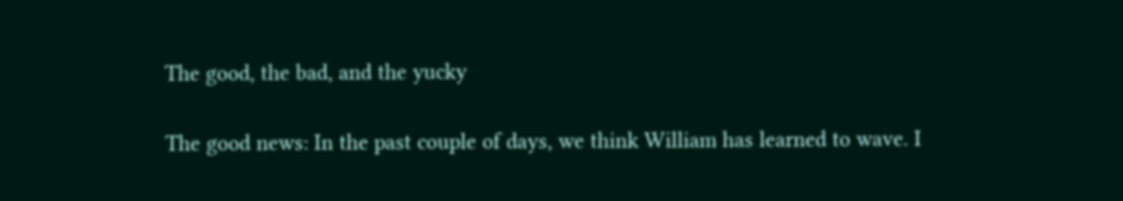The good, the bad, and the yucky

The good news: In the past couple of days, we think William has learned to wave. I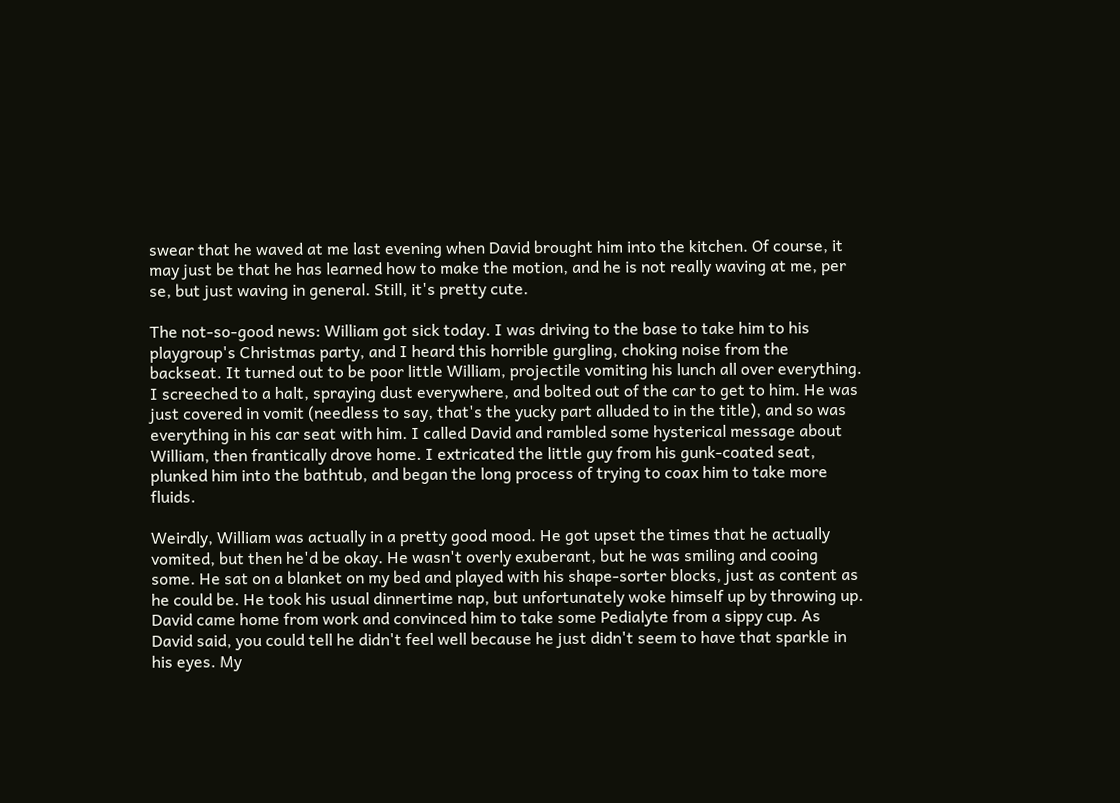swear that he waved at me last evening when David brought him into the kitchen. Of course, it may just be that he has learned how to make the motion, and he is not really waving at me, per se, but just waving in general. Still, it's pretty cute.

The not-so-good news: William got sick today. I was driving to the base to take him to his playgroup's Christmas party, and I heard this horrible gurgling, choking noise from the backseat. It turned out to be poor little William, projectile vomiting his lunch all over everything. I screeched to a halt, spraying dust everywhere, and bolted out of the car to get to him. He was just covered in vomit (needless to say, that's the yucky part alluded to in the title), and so was everything in his car seat with him. I called David and rambled some hysterical message about William, then frantically drove home. I extricated the little guy from his gunk-coated seat, plunked him into the bathtub, and began the long process of trying to coax him to take more fluids.

Weirdly, William was actually in a pretty good mood. He got upset the times that he actually vomited, but then he'd be okay. He wasn't overly exuberant, but he was smiling and cooing some. He sat on a blanket on my bed and played with his shape-sorter blocks, just as content as he could be. He took his usual dinnertime nap, but unfortunately woke himself up by throwing up. David came home from work and convinced him to take some Pedialyte from a sippy cup. As David said, you could tell he didn't feel well because he just didn't seem to have that sparkle in his eyes. My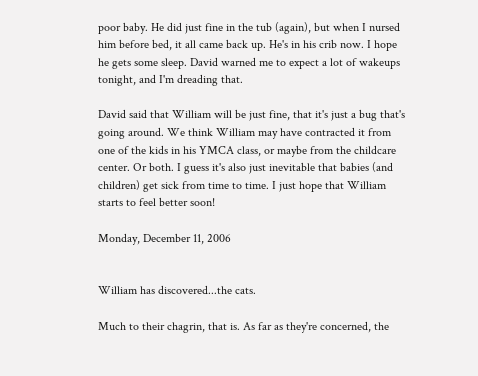poor baby. He did just fine in the tub (again), but when I nursed him before bed, it all came back up. He's in his crib now. I hope he gets some sleep. David warned me to expect a lot of wakeups tonight, and I'm dreading that.

David said that William will be just fine, that it's just a bug that's going around. We think William may have contracted it from one of the kids in his YMCA class, or maybe from the childcare center. Or both. I guess it's also just inevitable that babies (and children) get sick from time to time. I just hope that William starts to feel better soon!

Monday, December 11, 2006


William has discovered...the cats.

Much to their chagrin, that is. As far as they're concerned, the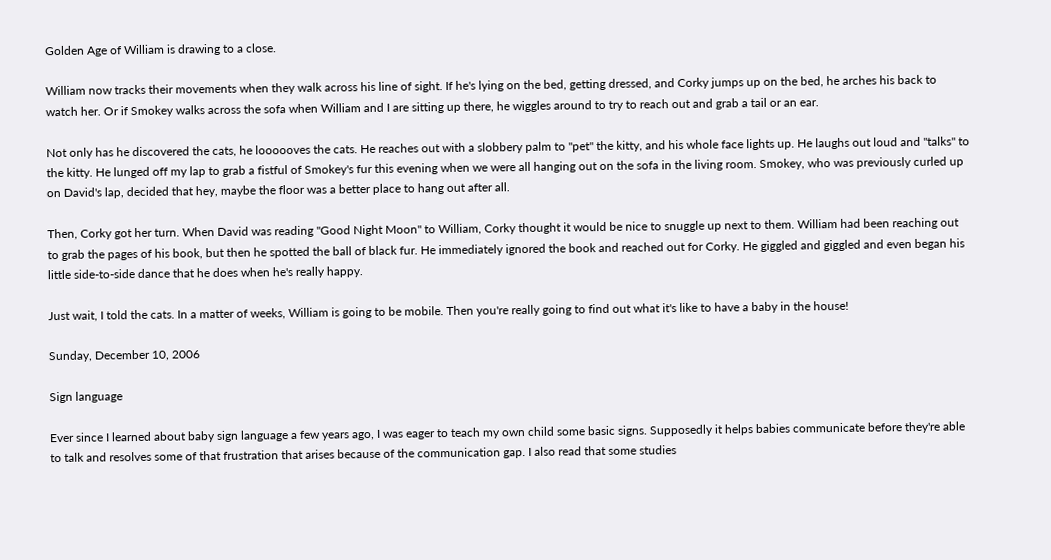Golden Age of William is drawing to a close.

William now tracks their movements when they walk across his line of sight. If he's lying on the bed, getting dressed, and Corky jumps up on the bed, he arches his back to watch her. Or if Smokey walks across the sofa when William and I are sitting up there, he wiggles around to try to reach out and grab a tail or an ear.

Not only has he discovered the cats, he loooooves the cats. He reaches out with a slobbery palm to "pet" the kitty, and his whole face lights up. He laughs out loud and "talks" to the kitty. He lunged off my lap to grab a fistful of Smokey's fur this evening when we were all hanging out on the sofa in the living room. Smokey, who was previously curled up on David's lap, decided that hey, maybe the floor was a better place to hang out after all.

Then, Corky got her turn. When David was reading "Good Night Moon" to William, Corky thought it would be nice to snuggle up next to them. William had been reaching out to grab the pages of his book, but then he spotted the ball of black fur. He immediately ignored the book and reached out for Corky. He giggled and giggled and even began his little side-to-side dance that he does when he's really happy.

Just wait, I told the cats. In a matter of weeks, William is going to be mobile. Then you're really going to find out what it's like to have a baby in the house!

Sunday, December 10, 2006

Sign language

Ever since I learned about baby sign language a few years ago, I was eager to teach my own child some basic signs. Supposedly it helps babies communicate before they're able to talk and resolves some of that frustration that arises because of the communication gap. I also read that some studies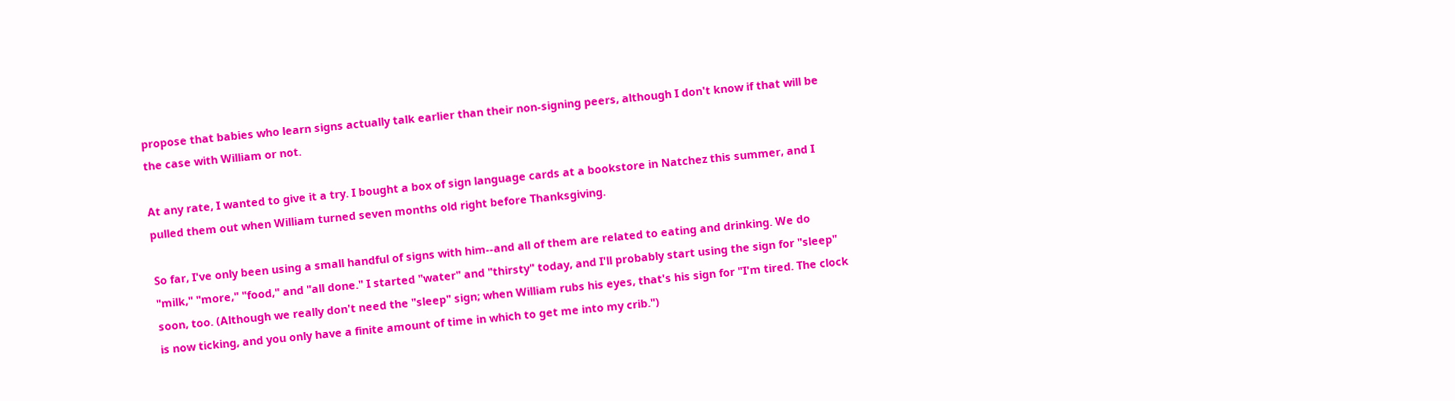propose that babies who learn signs actually talk earlier than their non-signing peers, although I don't know if that will be the case with William or not.

At any rate, I wanted to give it a try. I bought a box of sign language cards at a bookstore in Natchez this summer, and I pulled them out when William turned seven months old right before Thanksgiving.

So far, I've only been using a small handful of signs with him--and all of them are related to eating and drinking. We do "milk," "more," "food," and "all done." I started "water" and "thirsty" today, and I'll probably start using the sign for "sleep" soon, too. (Although we really don't need the "sleep" sign; when William rubs his eyes, that's his sign for "I'm tired. The clock is now ticking, and you only have a finite amount of time in which to get me into my crib.")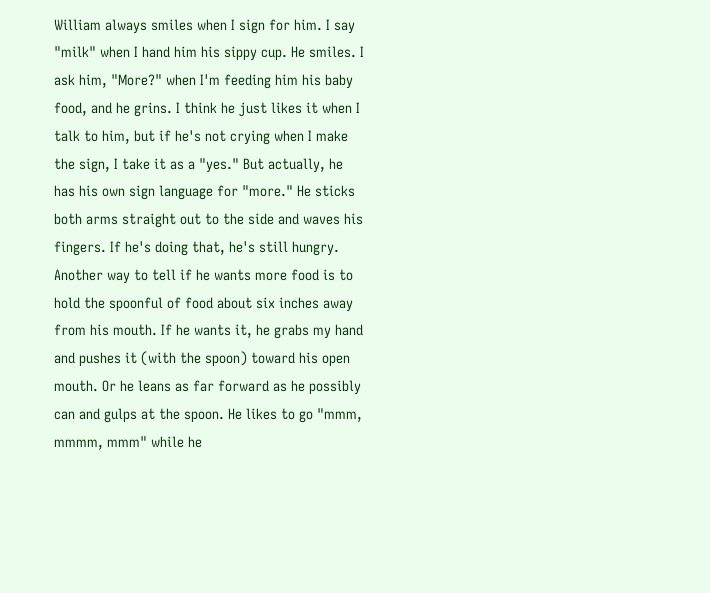William always smiles when I sign for him. I say "milk" when I hand him his sippy cup. He smiles. I ask him, "More?" when I'm feeding him his baby food, and he grins. I think he just likes it when I talk to him, but if he's not crying when I make the sign, I take it as a "yes." But actually, he has his own sign language for "more." He sticks both arms straight out to the side and waves his fingers. If he's doing that, he's still hungry. Another way to tell if he wants more food is to hold the spoonful of food about six inches away from his mouth. If he wants it, he grabs my hand and pushes it (with the spoon) toward his open mouth. Or he leans as far forward as he possibly can and gulps at the spoon. He likes to go "mmm, mmmm, mmm" while he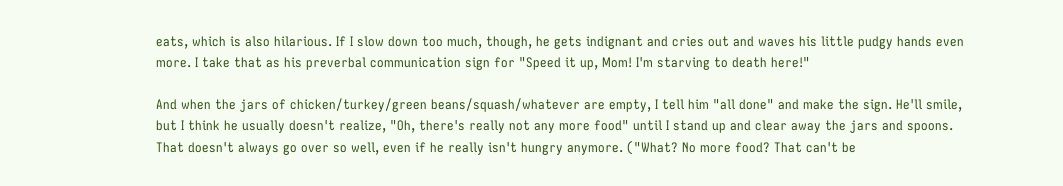eats, which is also hilarious. If I slow down too much, though, he gets indignant and cries out and waves his little pudgy hands even more. I take that as his preverbal communication sign for "Speed it up, Mom! I'm starving to death here!"

And when the jars of chicken/turkey/green beans/squash/whatever are empty, I tell him "all done" and make the sign. He'll smile, but I think he usually doesn't realize, "Oh, there's really not any more food" until I stand up and clear away the jars and spoons. That doesn't always go over so well, even if he really isn't hungry anymore. ("What? No more food? That can't be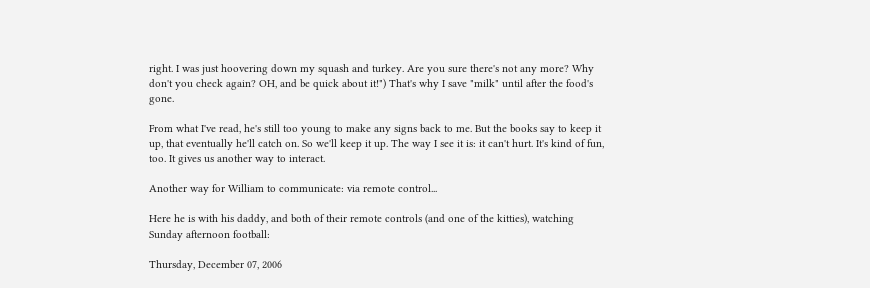right. I was just hoovering down my squash and turkey. Are you sure there's not any more? Why don't you check again? OH, and be quick about it!") That's why I save "milk" until after the food's gone.

From what I've read, he's still too young to make any signs back to me. But the books say to keep it up, that eventually he'll catch on. So we'll keep it up. The way I see it is: it can't hurt. It's kind of fun, too. It gives us another way to interact.

Another way for William to communicate: via remote control...

Here he is with his daddy, and both of their remote controls (and one of the kitties), watching Sunday afternoon football:

Thursday, December 07, 2006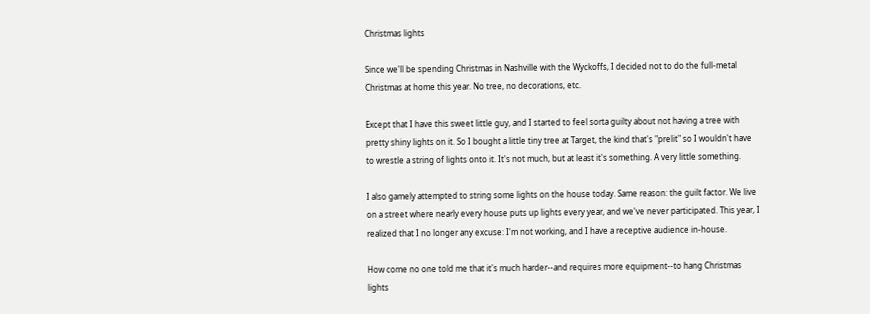Christmas lights

Since we'll be spending Christmas in Nashville with the Wyckoffs, I decided not to do the full-metal Christmas at home this year. No tree, no decorations, etc.

Except that I have this sweet little guy, and I started to feel sorta guilty about not having a tree with pretty shiny lights on it. So I bought a little tiny tree at Target, the kind that's "prelit" so I wouldn't have to wrestle a string of lights onto it. It's not much, but at least it's something. A very little something.

I also gamely attempted to string some lights on the house today. Same reason: the guilt factor. We live on a street where nearly every house puts up lights every year, and we've never participated. This year, I realized that I no longer any excuse: I'm not working, and I have a receptive audience in-house.

How come no one told me that it's much harder--and requires more equipment--to hang Christmas lights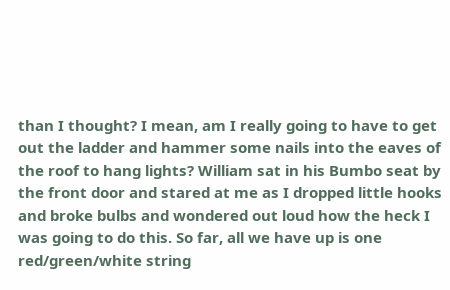than I thought? I mean, am I really going to have to get out the ladder and hammer some nails into the eaves of the roof to hang lights? William sat in his Bumbo seat by the front door and stared at me as I dropped little hooks and broke bulbs and wondered out loud how the heck I was going to do this. So far, all we have up is one red/green/white string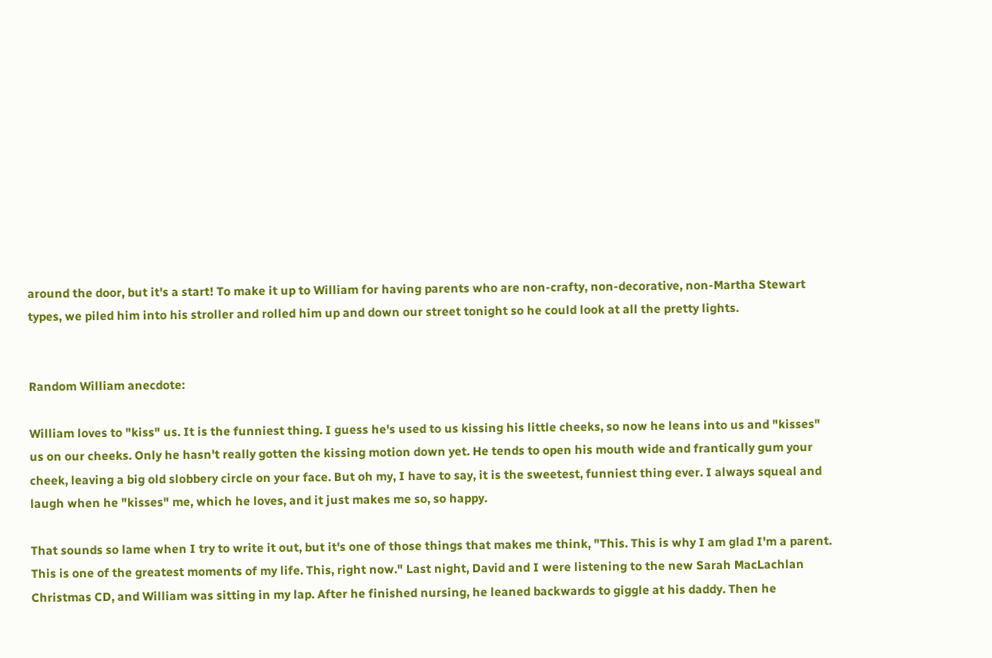around the door, but it's a start! To make it up to William for having parents who are non-crafty, non-decorative, non-Martha Stewart types, we piled him into his stroller and rolled him up and down our street tonight so he could look at all the pretty lights.


Random William anecdote:

William loves to "kiss" us. It is the funniest thing. I guess he's used to us kissing his little cheeks, so now he leans into us and "kisses" us on our cheeks. Only he hasn't really gotten the kissing motion down yet. He tends to open his mouth wide and frantically gum your cheek, leaving a big old slobbery circle on your face. But oh my, I have to say, it is the sweetest, funniest thing ever. I always squeal and laugh when he "kisses" me, which he loves, and it just makes me so, so happy.

That sounds so lame when I try to write it out, but it's one of those things that makes me think, "This. This is why I am glad I'm a parent. This is one of the greatest moments of my life. This, right now." Last night, David and I were listening to the new Sarah MacLachlan Christmas CD, and William was sitting in my lap. After he finished nursing, he leaned backwards to giggle at his daddy. Then he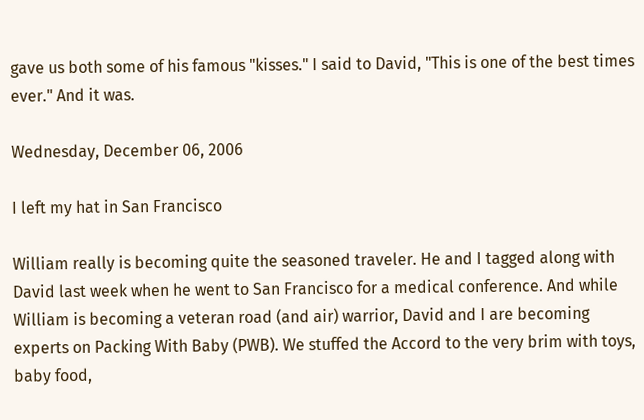gave us both some of his famous "kisses." I said to David, "This is one of the best times ever." And it was.

Wednesday, December 06, 2006

I left my hat in San Francisco

William really is becoming quite the seasoned traveler. He and I tagged along with David last week when he went to San Francisco for a medical conference. And while William is becoming a veteran road (and air) warrior, David and I are becoming experts on Packing With Baby (PWB). We stuffed the Accord to the very brim with toys, baby food,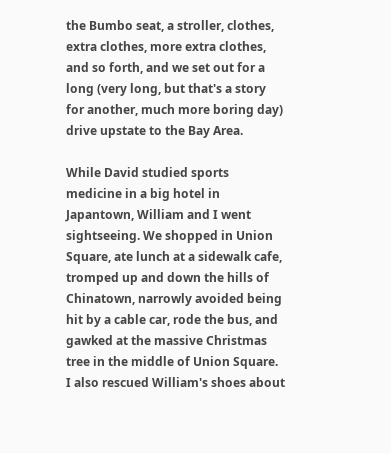the Bumbo seat, a stroller, clothes, extra clothes, more extra clothes, and so forth, and we set out for a long (very long, but that's a story for another, much more boring day) drive upstate to the Bay Area.

While David studied sports medicine in a big hotel in Japantown, William and I went sightseeing. We shopped in Union Square, ate lunch at a sidewalk cafe, tromped up and down the hills of Chinatown, narrowly avoided being hit by a cable car, rode the bus, and gawked at the massive Christmas tree in the middle of Union Square. I also rescued William's shoes about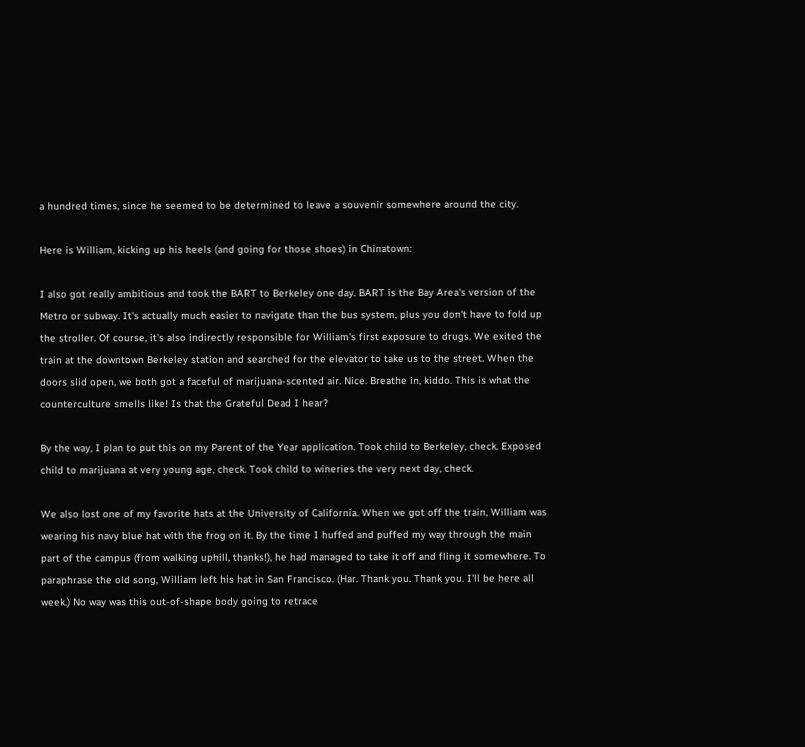a hundred times, since he seemed to be determined to leave a souvenir somewhere around the city.

Here is William, kicking up his heels (and going for those shoes) in Chinatown:

I also got really ambitious and took the BART to Berkeley one day. BART is the Bay Area's version of the Metro or subway. It's actually much easier to navigate than the bus system, plus you don't have to fold up the stroller. Of course, it's also indirectly responsible for William's first exposure to drugs. We exited the train at the downtown Berkeley station and searched for the elevator to take us to the street. When the doors slid open, we both got a faceful of marijuana-scented air. Nice. Breathe in, kiddo. This is what the counterculture smells like! Is that the Grateful Dead I hear?

By the way, I plan to put this on my Parent of the Year application. Took child to Berkeley, check. Exposed child to marijuana at very young age, check. Took child to wineries the very next day, check.

We also lost one of my favorite hats at the University of California. When we got off the train, William was wearing his navy blue hat with the frog on it. By the time I huffed and puffed my way through the main part of the campus (from walking uphill, thanks!), he had managed to take it off and fling it somewhere. To paraphrase the old song, William left his hat in San Francisco. (Har. Thank you. Thank you. I'll be here all week.) No way was this out-of-shape body going to retrace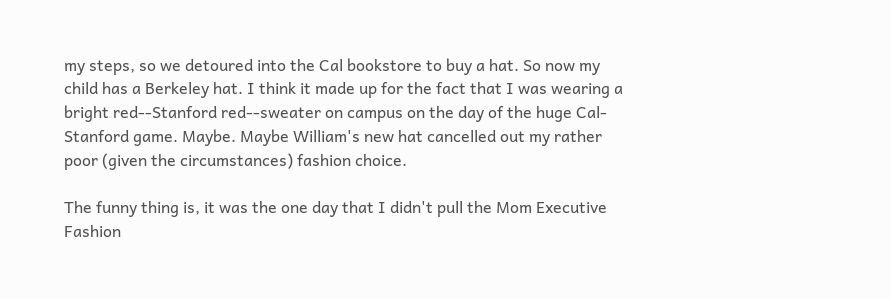my steps, so we detoured into the Cal bookstore to buy a hat. So now my child has a Berkeley hat. I think it made up for the fact that I was wearing a bright red--Stanford red--sweater on campus on the day of the huge Cal-Stanford game. Maybe. Maybe William's new hat cancelled out my rather poor (given the circumstances) fashion choice.

The funny thing is, it was the one day that I didn't pull the Mom Executive Fashion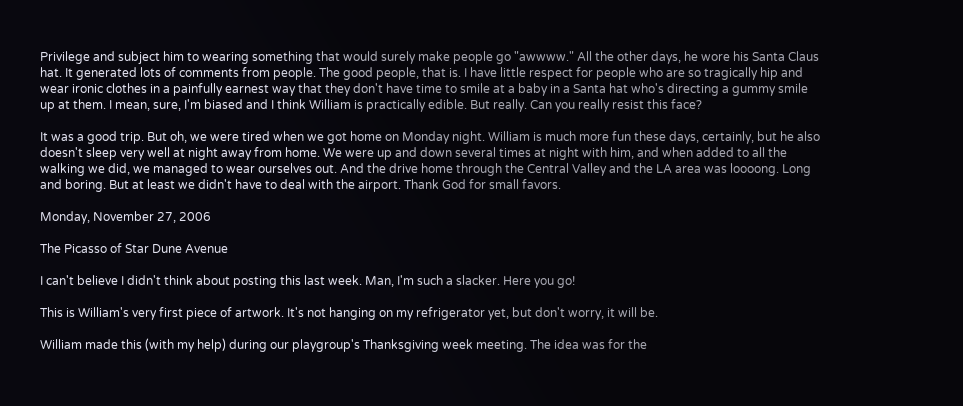Privilege and subject him to wearing something that would surely make people go "awwww." All the other days, he wore his Santa Claus hat. It generated lots of comments from people. The good people, that is. I have little respect for people who are so tragically hip and wear ironic clothes in a painfully earnest way that they don't have time to smile at a baby in a Santa hat who's directing a gummy smile up at them. I mean, sure, I'm biased and I think William is practically edible. But really. Can you really resist this face?

It was a good trip. But oh, we were tired when we got home on Monday night. William is much more fun these days, certainly, but he also doesn't sleep very well at night away from home. We were up and down several times at night with him, and when added to all the walking we did, we managed to wear ourselves out. And the drive home through the Central Valley and the LA area was loooong. Long and boring. But at least we didn't have to deal with the airport. Thank God for small favors.

Monday, November 27, 2006

The Picasso of Star Dune Avenue

I can't believe I didn't think about posting this last week. Man, I'm such a slacker. Here you go!

This is William's very first piece of artwork. It's not hanging on my refrigerator yet, but don't worry, it will be.

William made this (with my help) during our playgroup's Thanksgiving week meeting. The idea was for the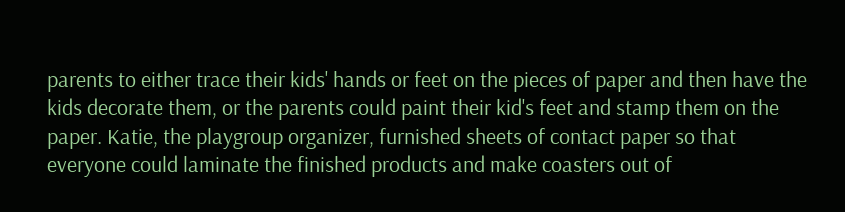parents to either trace their kids' hands or feet on the pieces of paper and then have the kids decorate them, or the parents could paint their kid's feet and stamp them on the paper. Katie, the playgroup organizer, furnished sheets of contact paper so that everyone could laminate the finished products and make coasters out of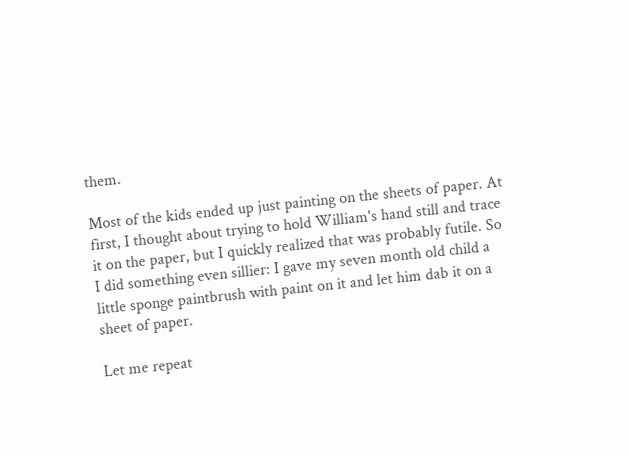them.

Most of the kids ended up just painting on the sheets of paper. At first, I thought about trying to hold William's hand still and trace it on the paper, but I quickly realized that was probably futile. So I did something even sillier: I gave my seven month old child a little sponge paintbrush with paint on it and let him dab it on a sheet of paper.

Let me repeat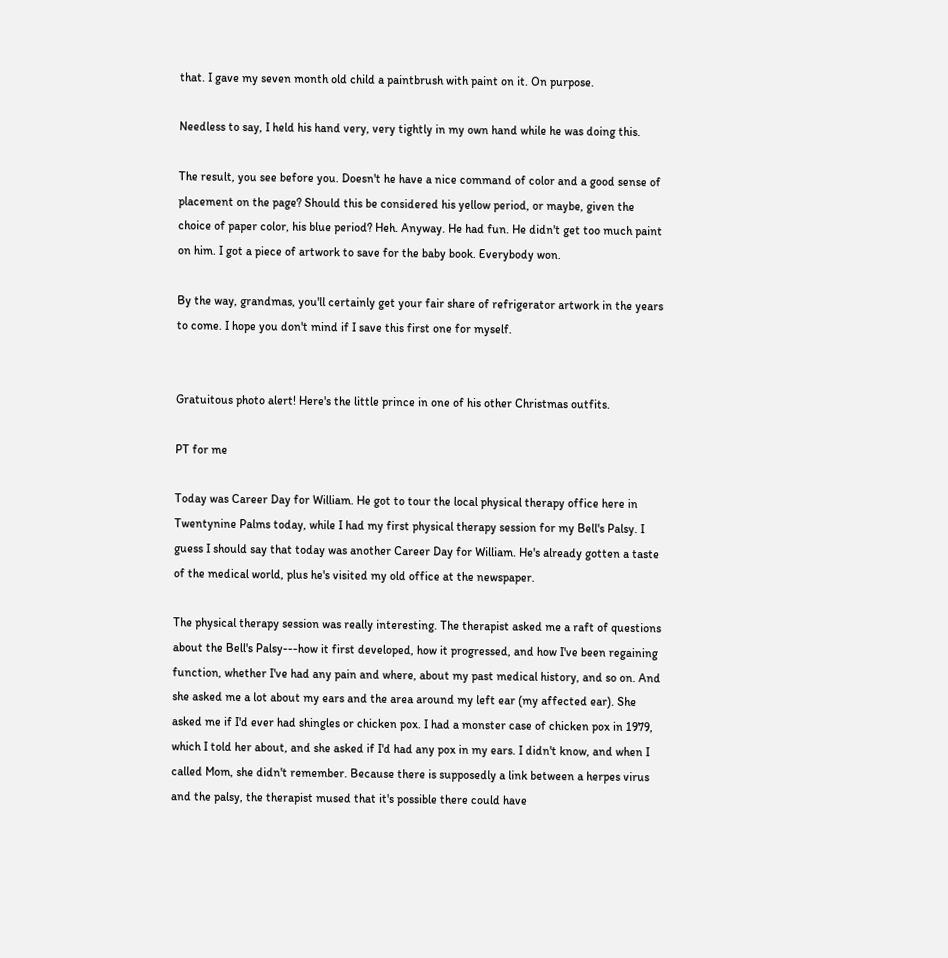that. I gave my seven month old child a paintbrush with paint on it. On purpose.

Needless to say, I held his hand very, very tightly in my own hand while he was doing this.

The result, you see before you. Doesn't he have a nice command of color and a good sense of placement on the page? Should this be considered his yellow period, or maybe, given the choice of paper color, his blue period? Heh. Anyway. He had fun. He didn't get too much paint on him. I got a piece of artwork to save for the baby book. Everybody won.

By the way, grandmas, you'll certainly get your fair share of refrigerator artwork in the years to come. I hope you don't mind if I save this first one for myself.


Gratuitous photo alert! Here's the little prince in one of his other Christmas outfits.

PT for me

Today was Career Day for William. He got to tour the local physical therapy office here in Twentynine Palms today, while I had my first physical therapy session for my Bell's Palsy. I guess I should say that today was another Career Day for William. He's already gotten a taste of the medical world, plus he's visited my old office at the newspaper.

The physical therapy session was really interesting. The therapist asked me a raft of questions about the Bell's Palsy---how it first developed, how it progressed, and how I've been regaining function, whether I've had any pain and where, about my past medical history, and so on. And she asked me a lot about my ears and the area around my left ear (my affected ear). She asked me if I'd ever had shingles or chicken pox. I had a monster case of chicken pox in 1979, which I told her about, and she asked if I'd had any pox in my ears. I didn't know, and when I called Mom, she didn't remember. Because there is supposedly a link between a herpes virus and the palsy, the therapist mused that it's possible there could have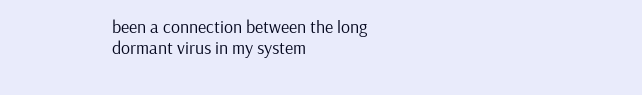been a connection between the long dormant virus in my system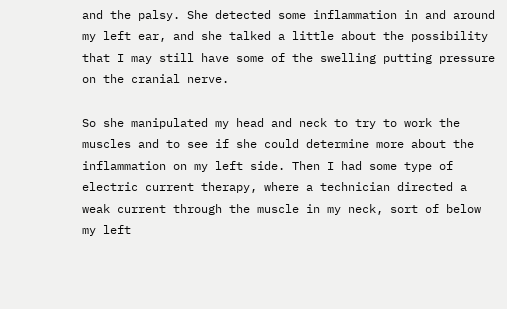and the palsy. She detected some inflammation in and around my left ear, and she talked a little about the possibility that I may still have some of the swelling putting pressure on the cranial nerve.

So she manipulated my head and neck to try to work the muscles and to see if she could determine more about the inflammation on my left side. Then I had some type of electric current therapy, where a technician directed a weak current through the muscle in my neck, sort of below my left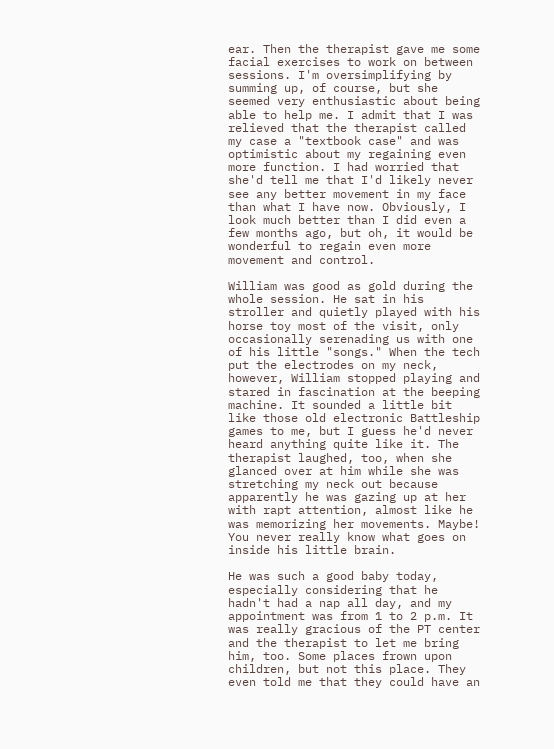ear. Then the therapist gave me some facial exercises to work on between sessions. I'm oversimplifying by summing up, of course, but she seemed very enthusiastic about being able to help me. I admit that I was relieved that the therapist called my case a "textbook case" and was optimistic about my regaining even more function. I had worried that she'd tell me that I'd likely never see any better movement in my face than what I have now. Obviously, I look much better than I did even a few months ago, but oh, it would be wonderful to regain even more movement and control.

William was good as gold during the whole session. He sat in his stroller and quietly played with his horse toy most of the visit, only occasionally serenading us with one of his little "songs." When the tech put the electrodes on my neck, however, William stopped playing and stared in fascination at the beeping machine. It sounded a little bit like those old electronic Battleship games to me, but I guess he'd never heard anything quite like it. The therapist laughed, too, when she glanced over at him while she was stretching my neck out because apparently he was gazing up at her with rapt attention, almost like he was memorizing her movements. Maybe! You never really know what goes on inside his little brain.

He was such a good baby today, especially considering that he hadn't had a nap all day, and my appointment was from 1 to 2 p.m. It was really gracious of the PT center and the therapist to let me bring him, too. Some places frown upon children, but not this place. They even told me that they could have an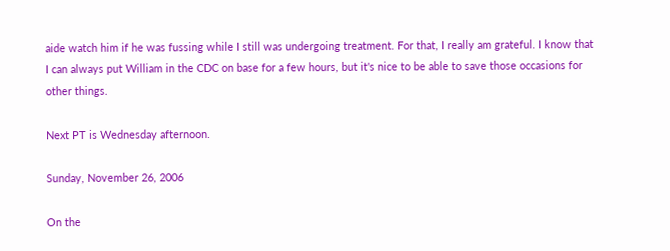aide watch him if he was fussing while I still was undergoing treatment. For that, I really am grateful. I know that I can always put William in the CDC on base for a few hours, but it's nice to be able to save those occasions for other things.

Next PT is Wednesday afternoon.

Sunday, November 26, 2006

On the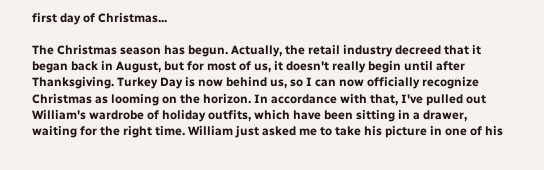first day of Christmas...

The Christmas season has begun. Actually, the retail industry decreed that it began back in August, but for most of us, it doesn't really begin until after Thanksgiving. Turkey Day is now behind us, so I can now officially recognize Christmas as looming on the horizon. In accordance with that, I've pulled out William's wardrobe of holiday outfits, which have been sitting in a drawer, waiting for the right time. William just asked me to take his picture in one of his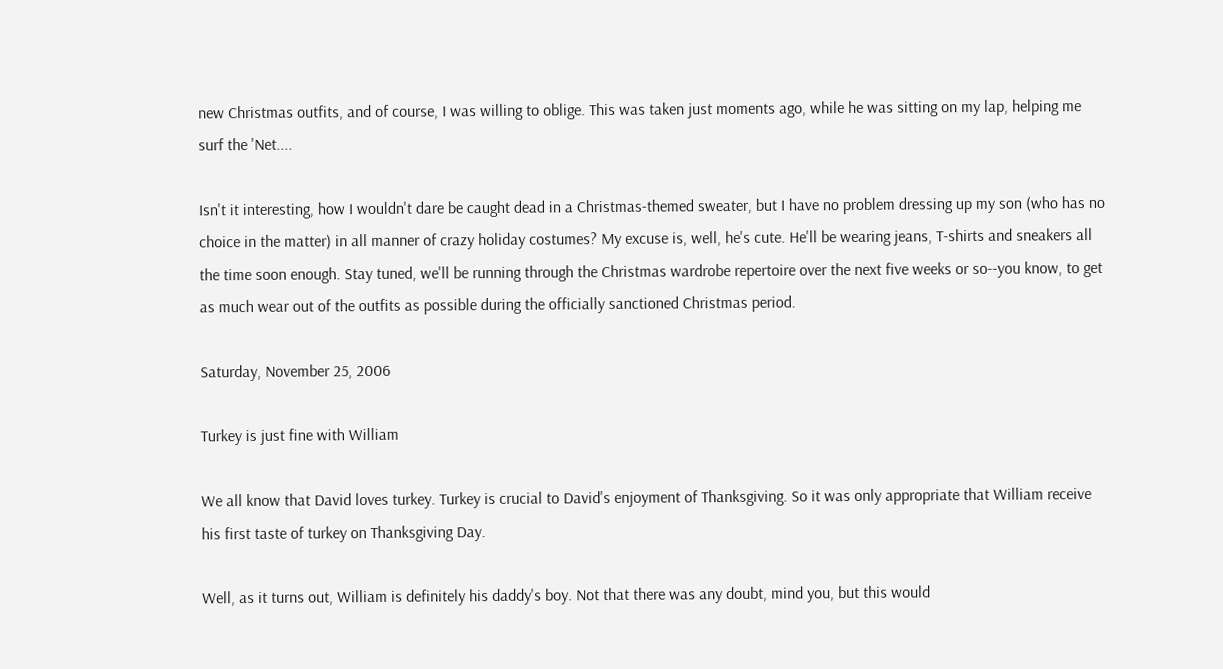new Christmas outfits, and of course, I was willing to oblige. This was taken just moments ago, while he was sitting on my lap, helping me surf the 'Net....

Isn't it interesting, how I wouldn't dare be caught dead in a Christmas-themed sweater, but I have no problem dressing up my son (who has no choice in the matter) in all manner of crazy holiday costumes? My excuse is, well, he's cute. He'll be wearing jeans, T-shirts and sneakers all the time soon enough. Stay tuned, we'll be running through the Christmas wardrobe repertoire over the next five weeks or so--you know, to get as much wear out of the outfits as possible during the officially sanctioned Christmas period.

Saturday, November 25, 2006

Turkey is just fine with William

We all know that David loves turkey. Turkey is crucial to David's enjoyment of Thanksgiving. So it was only appropriate that William receive his first taste of turkey on Thanksgiving Day.

Well, as it turns out, William is definitely his daddy's boy. Not that there was any doubt, mind you, but this would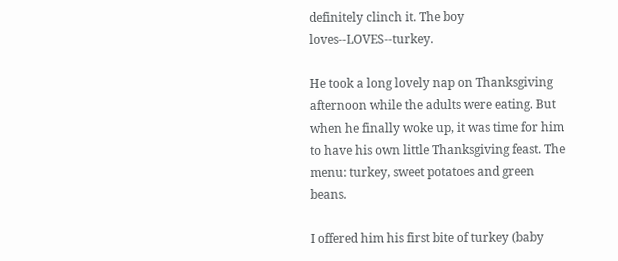definitely clinch it. The boy loves--LOVES--turkey.

He took a long lovely nap on Thanksgiving afternoon while the adults were eating. But when he finally woke up, it was time for him to have his own little Thanksgiving feast. The menu: turkey, sweet potatoes and green beans.

I offered him his first bite of turkey (baby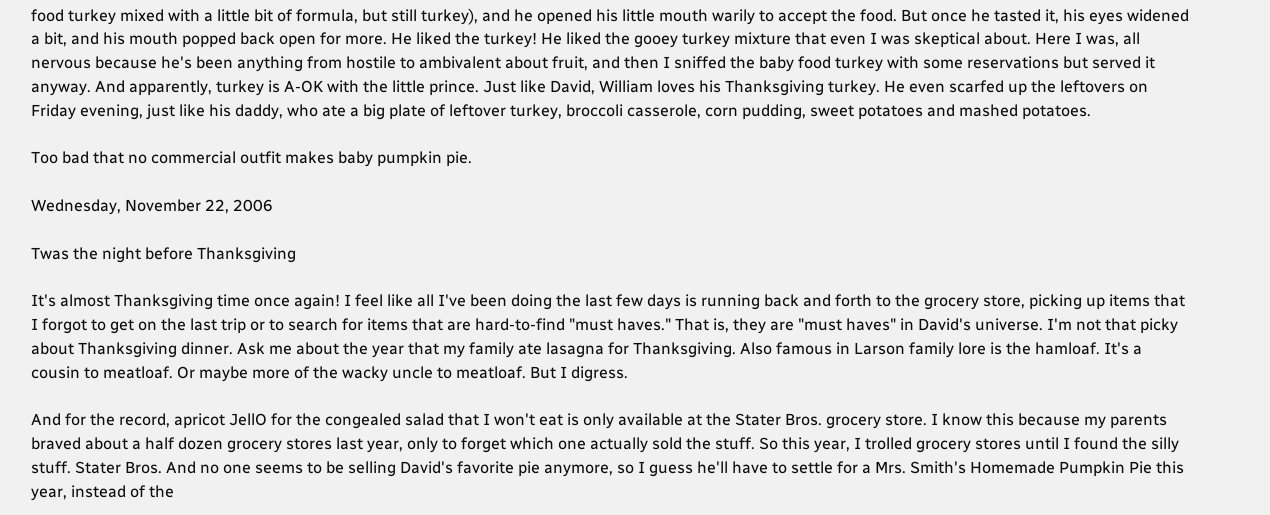food turkey mixed with a little bit of formula, but still turkey), and he opened his little mouth warily to accept the food. But once he tasted it, his eyes widened a bit, and his mouth popped back open for more. He liked the turkey! He liked the gooey turkey mixture that even I was skeptical about. Here I was, all nervous because he's been anything from hostile to ambivalent about fruit, and then I sniffed the baby food turkey with some reservations but served it anyway. And apparently, turkey is A-OK with the little prince. Just like David, William loves his Thanksgiving turkey. He even scarfed up the leftovers on Friday evening, just like his daddy, who ate a big plate of leftover turkey, broccoli casserole, corn pudding, sweet potatoes and mashed potatoes.

Too bad that no commercial outfit makes baby pumpkin pie.

Wednesday, November 22, 2006

Twas the night before Thanksgiving

It's almost Thanksgiving time once again! I feel like all I've been doing the last few days is running back and forth to the grocery store, picking up items that I forgot to get on the last trip or to search for items that are hard-to-find "must haves." That is, they are "must haves" in David's universe. I'm not that picky about Thanksgiving dinner. Ask me about the year that my family ate lasagna for Thanksgiving. Also famous in Larson family lore is the hamloaf. It's a cousin to meatloaf. Or maybe more of the wacky uncle to meatloaf. But I digress.

And for the record, apricot JellO for the congealed salad that I won't eat is only available at the Stater Bros. grocery store. I know this because my parents braved about a half dozen grocery stores last year, only to forget which one actually sold the stuff. So this year, I trolled grocery stores until I found the silly stuff. Stater Bros. And no one seems to be selling David's favorite pie anymore, so I guess he'll have to settle for a Mrs. Smith's Homemade Pumpkin Pie this year, instead of the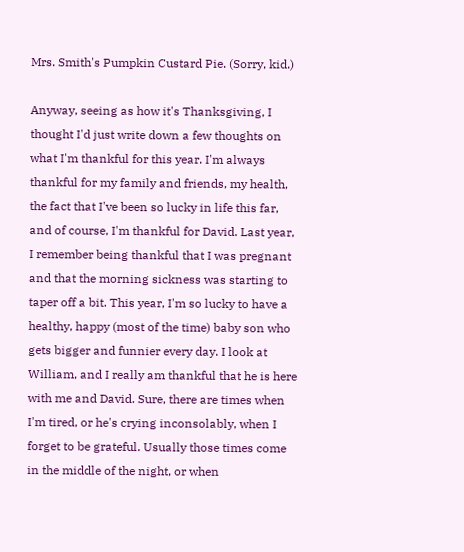Mrs. Smith's Pumpkin Custard Pie. (Sorry, kid.)

Anyway, seeing as how it's Thanksgiving, I thought I'd just write down a few thoughts on what I'm thankful for this year. I'm always thankful for my family and friends, my health, the fact that I've been so lucky in life this far, and of course, I'm thankful for David. Last year, I remember being thankful that I was pregnant and that the morning sickness was starting to taper off a bit. This year, I'm so lucky to have a healthy, happy (most of the time) baby son who gets bigger and funnier every day. I look at William, and I really am thankful that he is here with me and David. Sure, there are times when I'm tired, or he's crying inconsolably, when I forget to be grateful. Usually those times come in the middle of the night, or when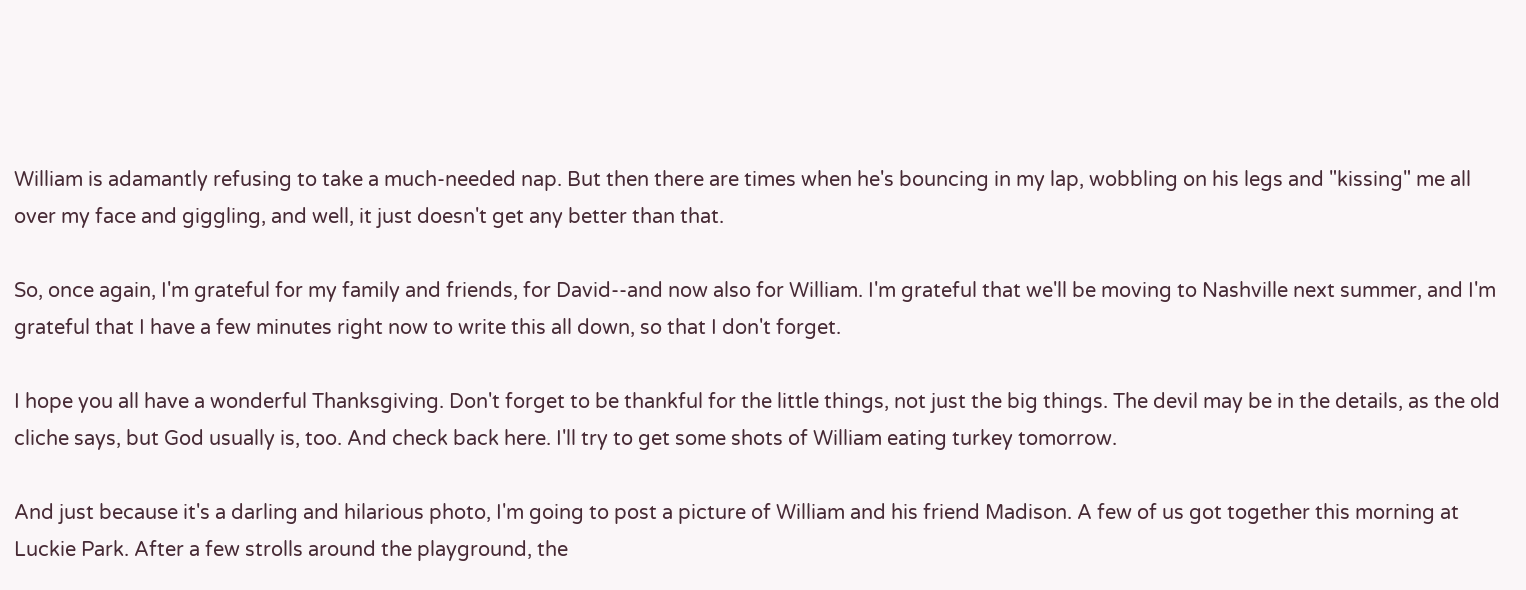William is adamantly refusing to take a much-needed nap. But then there are times when he's bouncing in my lap, wobbling on his legs and "kissing" me all over my face and giggling, and well, it just doesn't get any better than that.

So, once again, I'm grateful for my family and friends, for David--and now also for William. I'm grateful that we'll be moving to Nashville next summer, and I'm grateful that I have a few minutes right now to write this all down, so that I don't forget.

I hope you all have a wonderful Thanksgiving. Don't forget to be thankful for the little things, not just the big things. The devil may be in the details, as the old cliche says, but God usually is, too. And check back here. I'll try to get some shots of William eating turkey tomorrow.

And just because it's a darling and hilarious photo, I'm going to post a picture of William and his friend Madison. A few of us got together this morning at Luckie Park. After a few strolls around the playground, the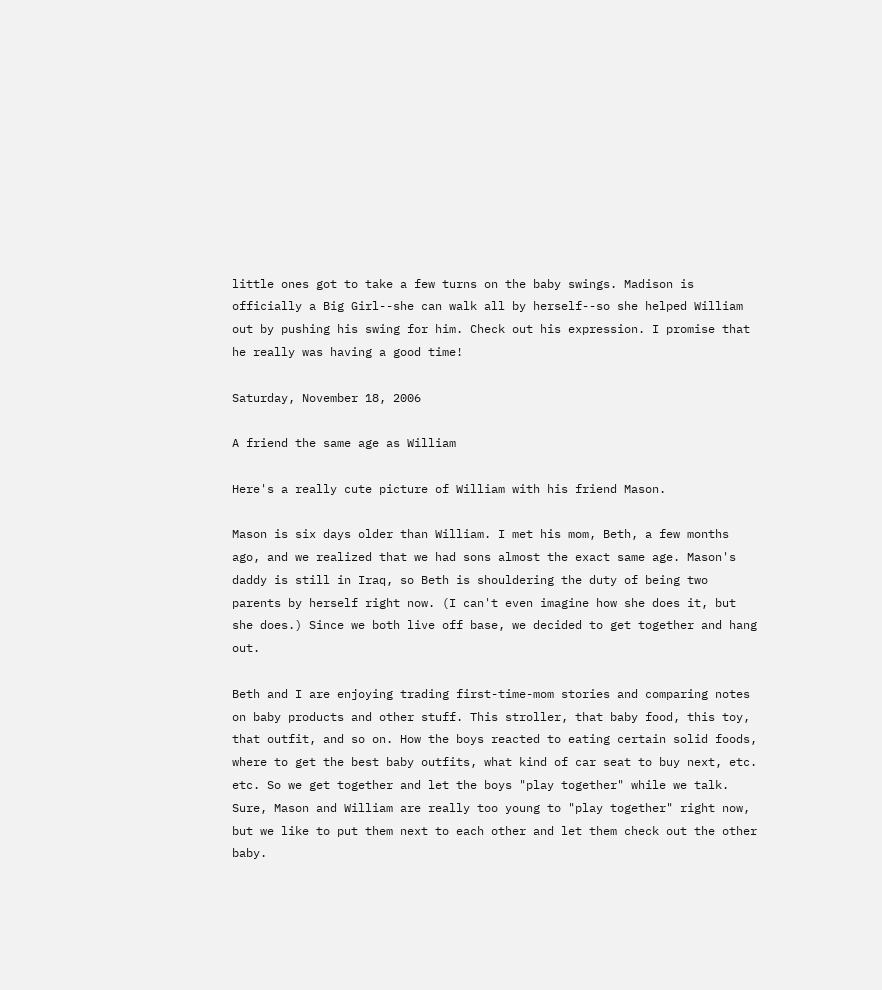little ones got to take a few turns on the baby swings. Madison is officially a Big Girl--she can walk all by herself--so she helped William out by pushing his swing for him. Check out his expression. I promise that he really was having a good time!

Saturday, November 18, 2006

A friend the same age as William

Here's a really cute picture of William with his friend Mason.

Mason is six days older than William. I met his mom, Beth, a few months ago, and we realized that we had sons almost the exact same age. Mason's daddy is still in Iraq, so Beth is shouldering the duty of being two parents by herself right now. (I can't even imagine how she does it, but she does.) Since we both live off base, we decided to get together and hang out.

Beth and I are enjoying trading first-time-mom stories and comparing notes on baby products and other stuff. This stroller, that baby food, this toy, that outfit, and so on. How the boys reacted to eating certain solid foods, where to get the best baby outfits, what kind of car seat to buy next, etc. etc. So we get together and let the boys "play together" while we talk. Sure, Mason and William are really too young to "play together" right now, but we like to put them next to each other and let them check out the other baby.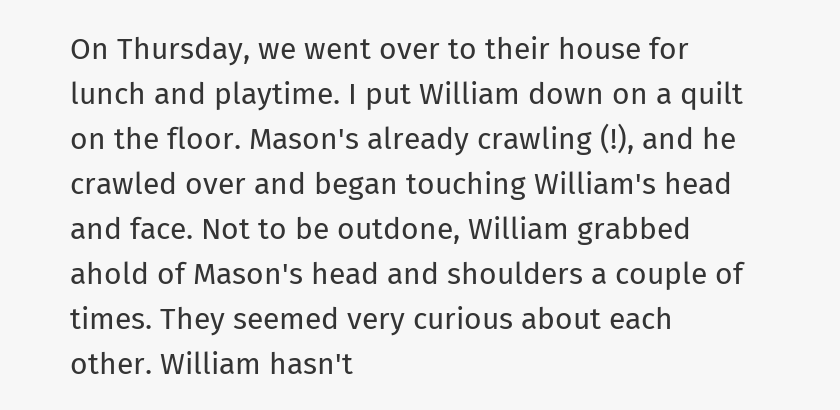On Thursday, we went over to their house for lunch and playtime. I put William down on a quilt on the floor. Mason's already crawling (!), and he crawled over and began touching William's head and face. Not to be outdone, William grabbed ahold of Mason's head and shoulders a couple of times. They seemed very curious about each other. William hasn't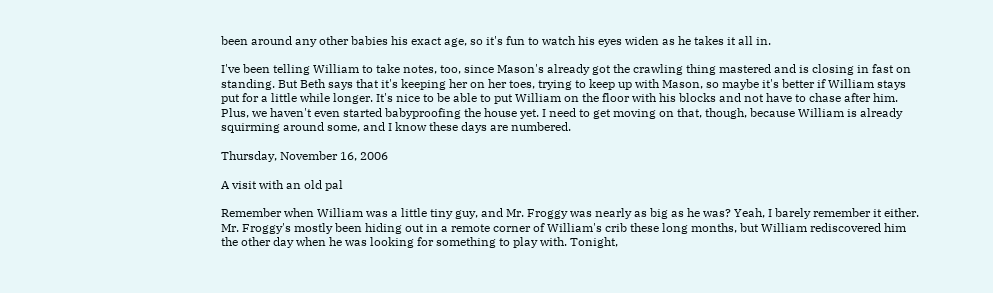been around any other babies his exact age, so it's fun to watch his eyes widen as he takes it all in.

I've been telling William to take notes, too, since Mason's already got the crawling thing mastered and is closing in fast on standing. But Beth says that it's keeping her on her toes, trying to keep up with Mason, so maybe it's better if William stays put for a little while longer. It's nice to be able to put William on the floor with his blocks and not have to chase after him. Plus, we haven't even started babyproofing the house yet. I need to get moving on that, though, because William is already squirming around some, and I know these days are numbered.

Thursday, November 16, 2006

A visit with an old pal

Remember when William was a little tiny guy, and Mr. Froggy was nearly as big as he was? Yeah, I barely remember it either. Mr. Froggy's mostly been hiding out in a remote corner of William's crib these long months, but William rediscovered him the other day when he was looking for something to play with. Tonight,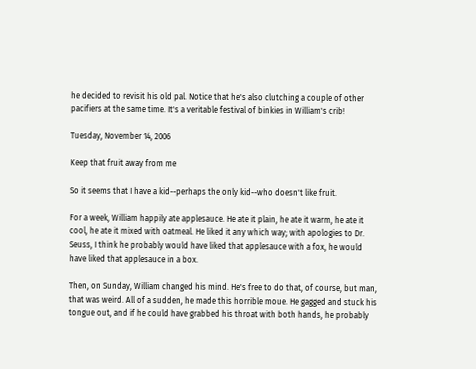he decided to revisit his old pal. Notice that he's also clutching a couple of other pacifiers at the same time. It's a veritable festival of binkies in William's crib!

Tuesday, November 14, 2006

Keep that fruit away from me

So it seems that I have a kid--perhaps the only kid--who doesn't like fruit.

For a week, William happily ate applesauce. He ate it plain, he ate it warm, he ate it cool, he ate it mixed with oatmeal. He liked it any which way; with apologies to Dr. Seuss, I think he probably would have liked that applesauce with a fox, he would have liked that applesauce in a box.

Then, on Sunday, William changed his mind. He's free to do that, of course, but man, that was weird. All of a sudden, he made this horrible moue. He gagged and stuck his tongue out, and if he could have grabbed his throat with both hands, he probably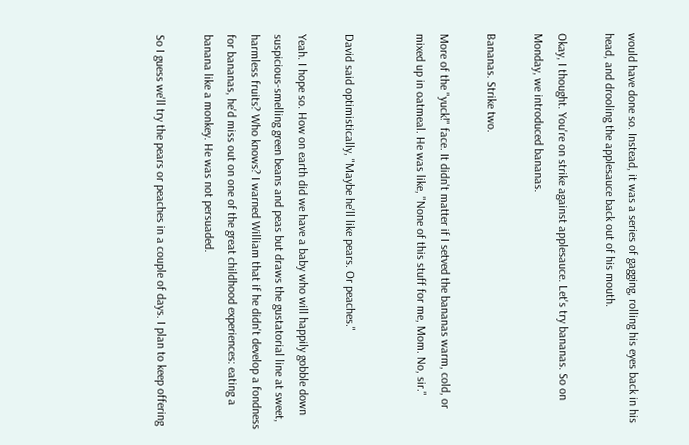would have done so. Instead, it was a series of gagging, rolling his eyes back in his head, and drooling the applesauce back out of his mouth.

Okay, I thought. You're on strike against applesauce. Let's try bananas. So on Monday, we introduced bananas.

Bananas. Strike two.

More of the "yuck!" face. It didn't matter if I setved the bananas warm, cold, or mixed up in oatmeal. He was like, "None of this stuff for me, Mom. No, sir."


David said optimistically, "Maybe he'll like pears. Or peaches."

Yeah. I hope so. How on earth did we have a baby who will happily gobble down suspicious-smelling green beans and peas but draws the gustatorial line at sweet, harmless fruits? Who knows? I warned William that if he didn't develop a fondness for bananas, he'd miss out on one of the great childhood experiences: eating a banana like a monkey. He was not persuaded.

So I guess we'll try the pears or peaches in a couple of days. I plan to keep offering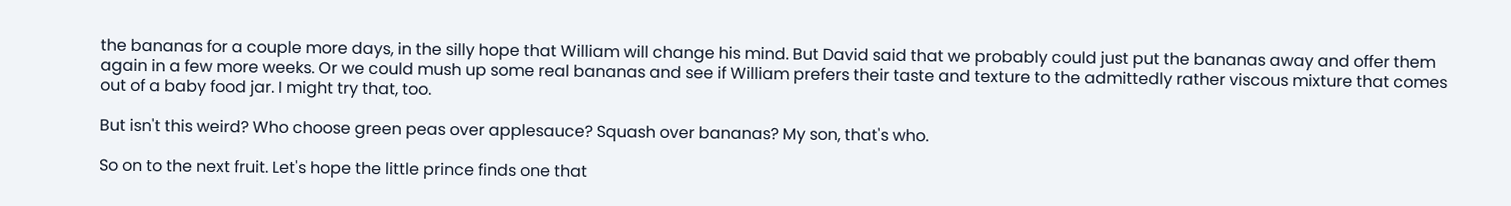the bananas for a couple more days, in the silly hope that William will change his mind. But David said that we probably could just put the bananas away and offer them again in a few more weeks. Or we could mush up some real bananas and see if William prefers their taste and texture to the admittedly rather viscous mixture that comes out of a baby food jar. I might try that, too.

But isn't this weird? Who choose green peas over applesauce? Squash over bananas? My son, that's who.

So on to the next fruit. Let's hope the little prince finds one that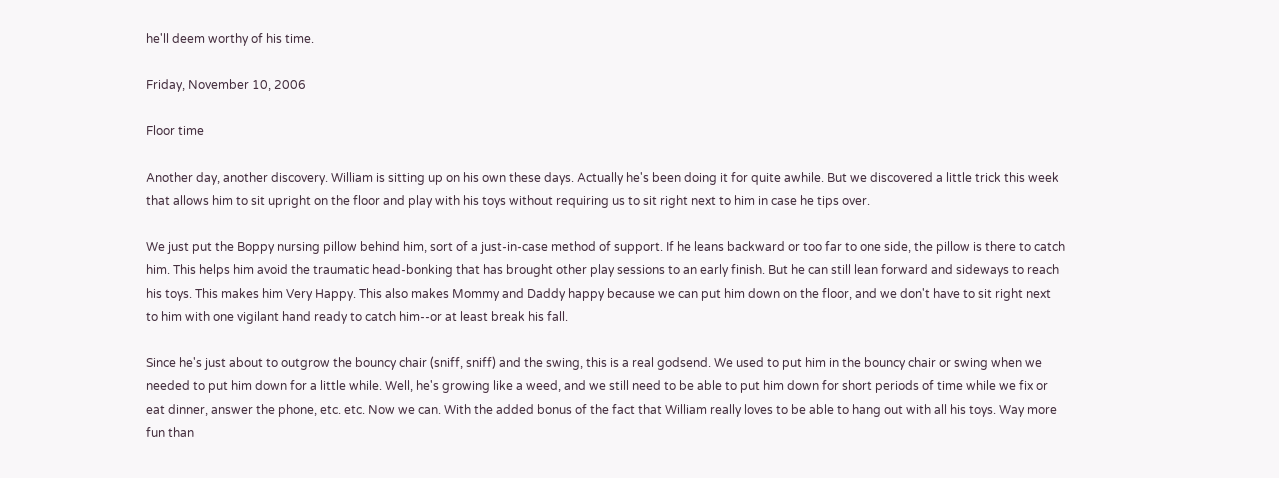he'll deem worthy of his time.

Friday, November 10, 2006

Floor time

Another day, another discovery. William is sitting up on his own these days. Actually he's been doing it for quite awhile. But we discovered a little trick this week that allows him to sit upright on the floor and play with his toys without requiring us to sit right next to him in case he tips over.

We just put the Boppy nursing pillow behind him, sort of a just-in-case method of support. If he leans backward or too far to one side, the pillow is there to catch him. This helps him avoid the traumatic head-bonking that has brought other play sessions to an early finish. But he can still lean forward and sideways to reach his toys. This makes him Very Happy. This also makes Mommy and Daddy happy because we can put him down on the floor, and we don't have to sit right next to him with one vigilant hand ready to catch him--or at least break his fall.

Since he's just about to outgrow the bouncy chair (sniff, sniff) and the swing, this is a real godsend. We used to put him in the bouncy chair or swing when we needed to put him down for a little while. Well, he's growing like a weed, and we still need to be able to put him down for short periods of time while we fix or eat dinner, answer the phone, etc. etc. Now we can. With the added bonus of the fact that William really loves to be able to hang out with all his toys. Way more fun than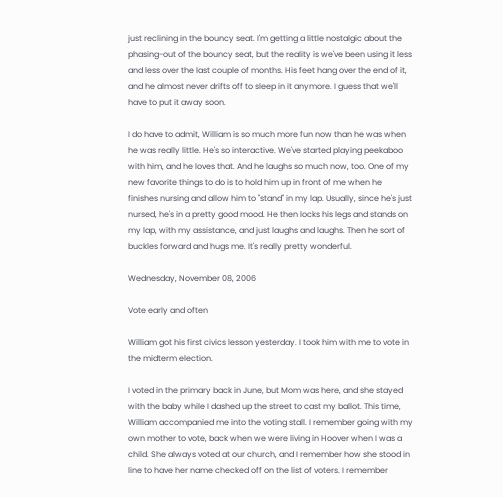just reclining in the bouncy seat. I'm getting a little nostalgic about the phasing-out of the bouncy seat, but the reality is we've been using it less and less over the last couple of months. His feet hang over the end of it, and he almost never drifts off to sleep in it anymore. I guess that we'll have to put it away soon.

I do have to admit, William is so much more fun now than he was when he was really little. He's so interactive. We've started playing peekaboo with him, and he loves that. And he laughs so much now, too. One of my new favorite things to do is to hold him up in front of me when he finishes nursing and allow him to "stand" in my lap. Usually, since he's just nursed, he's in a pretty good mood. He then locks his legs and stands on my lap, with my assistance, and just laughs and laughs. Then he sort of buckles forward and hugs me. It's really pretty wonderful.

Wednesday, November 08, 2006

Vote early and often

William got his first civics lesson yesterday. I took him with me to vote in the midterm election.

I voted in the primary back in June, but Mom was here, and she stayed with the baby while I dashed up the street to cast my ballot. This time, William accompanied me into the voting stall. I remember going with my own mother to vote, back when we were living in Hoover when I was a child. She always voted at our church, and I remember how she stood in line to have her name checked off on the list of voters. I remember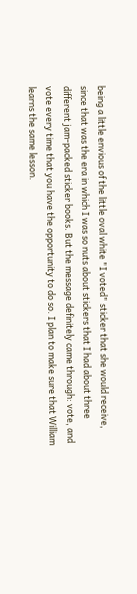being a little envious of the little oval white "I voted" sticker that she would receive, since that was the era in which I was so nuts about stickers that I had about three different jam-packed sticker books. But the message definitely came through: vote, and vote every time that you have the opportunity to do so. I plan to make sure that William learns the same lesson.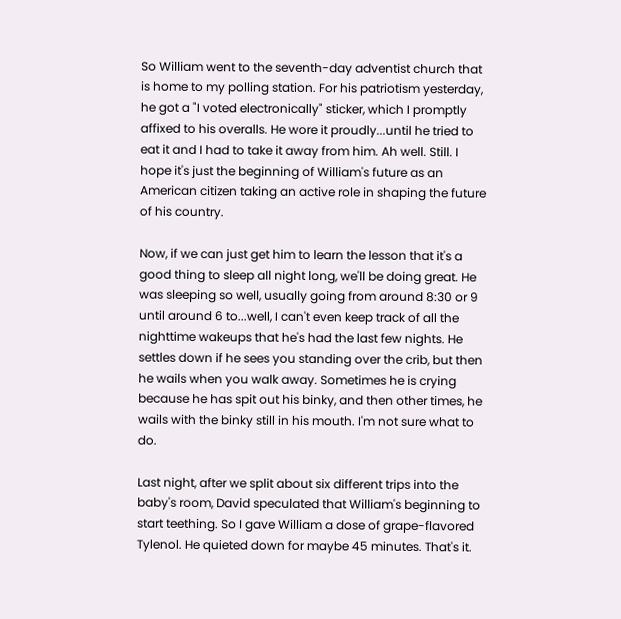So William went to the seventh-day adventist church that is home to my polling station. For his patriotism yesterday, he got a "I voted electronically" sticker, which I promptly affixed to his overalls. He wore it proudly...until he tried to eat it and I had to take it away from him. Ah well. Still. I hope it's just the beginning of William's future as an American citizen taking an active role in shaping the future of his country.

Now, if we can just get him to learn the lesson that it's a good thing to sleep all night long, we'll be doing great. He was sleeping so well, usually going from around 8:30 or 9 until around 6 to...well, I can't even keep track of all the nighttime wakeups that he's had the last few nights. He settles down if he sees you standing over the crib, but then he wails when you walk away. Sometimes he is crying because he has spit out his binky, and then other times, he wails with the binky still in his mouth. I'm not sure what to do.

Last night, after we split about six different trips into the baby's room, David speculated that William's beginning to start teething. So I gave William a dose of grape-flavored Tylenol. He quieted down for maybe 45 minutes. That's it.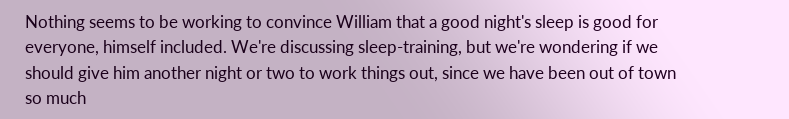Nothing seems to be working to convince William that a good night's sleep is good for everyone, himself included. We're discussing sleep-training, but we're wondering if we should give him another night or two to work things out, since we have been out of town so much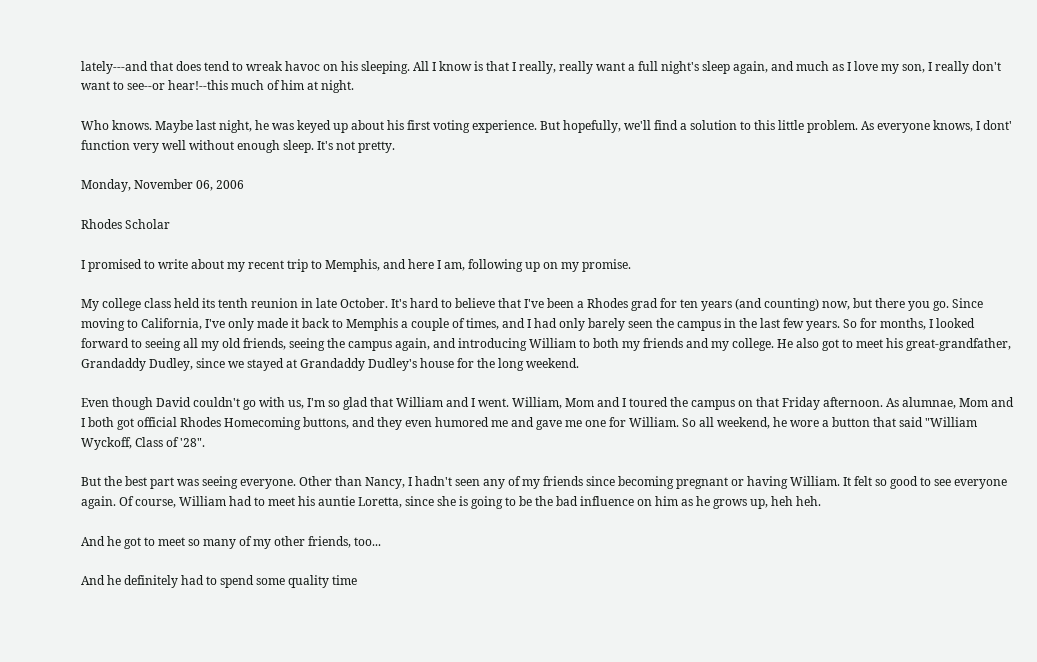lately---and that does tend to wreak havoc on his sleeping. All I know is that I really, really want a full night's sleep again, and much as I love my son, I really don't want to see--or hear!--this much of him at night.

Who knows. Maybe last night, he was keyed up about his first voting experience. But hopefully, we'll find a solution to this little problem. As everyone knows, I dont' function very well without enough sleep. It's not pretty.

Monday, November 06, 2006

Rhodes Scholar

I promised to write about my recent trip to Memphis, and here I am, following up on my promise.

My college class held its tenth reunion in late October. It's hard to believe that I've been a Rhodes grad for ten years (and counting) now, but there you go. Since moving to California, I've only made it back to Memphis a couple of times, and I had only barely seen the campus in the last few years. So for months, I looked forward to seeing all my old friends, seeing the campus again, and introducing William to both my friends and my college. He also got to meet his great-grandfather, Grandaddy Dudley, since we stayed at Grandaddy Dudley's house for the long weekend.

Even though David couldn't go with us, I'm so glad that William and I went. William, Mom and I toured the campus on that Friday afternoon. As alumnae, Mom and I both got official Rhodes Homecoming buttons, and they even humored me and gave me one for William. So all weekend, he wore a button that said "William Wyckoff, Class of '28".

But the best part was seeing everyone. Other than Nancy, I hadn't seen any of my friends since becoming pregnant or having William. It felt so good to see everyone again. Of course, William had to meet his auntie Loretta, since she is going to be the bad influence on him as he grows up, heh heh.

And he got to meet so many of my other friends, too...

And he definitely had to spend some quality time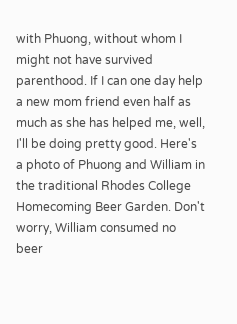with Phuong, without whom I might not have survived parenthood. If I can one day help a new mom friend even half as much as she has helped me, well, I'll be doing pretty good. Here's a photo of Phuong and William in the traditional Rhodes College Homecoming Beer Garden. Don't worry, William consumed no beer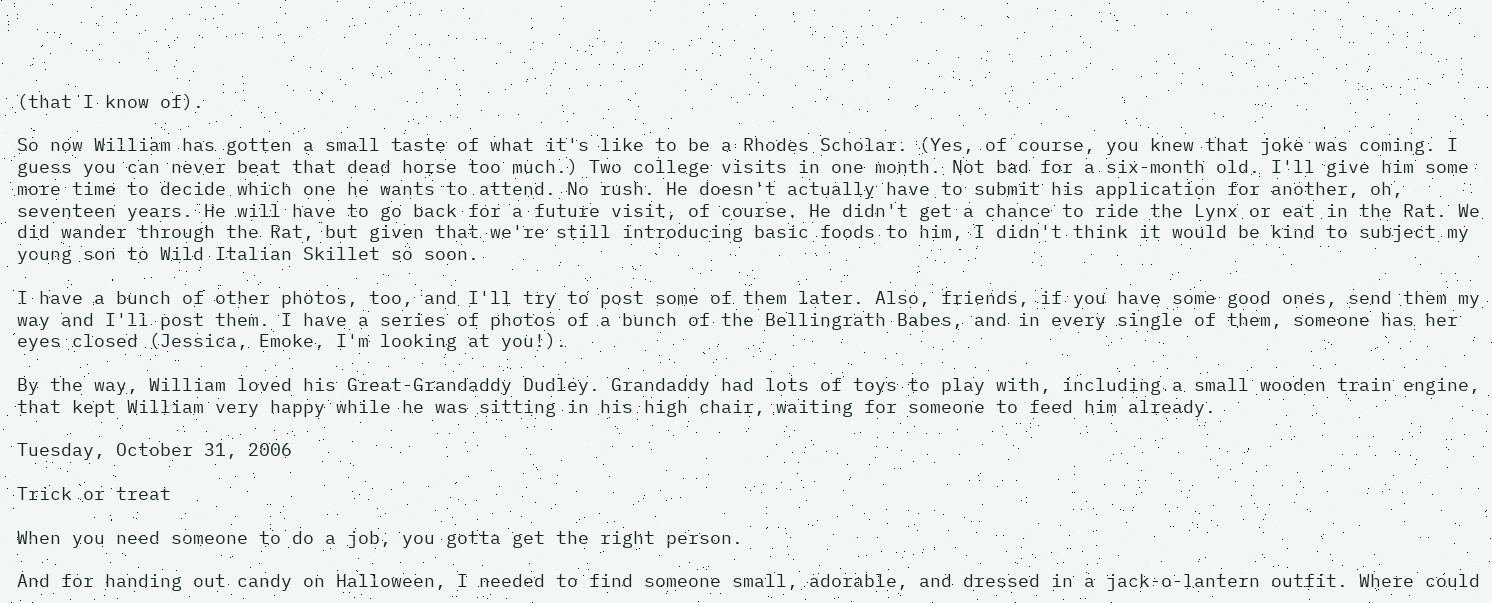(that I know of).

So now William has gotten a small taste of what it's like to be a Rhodes Scholar. (Yes, of course, you knew that joke was coming. I guess you can never beat that dead horse too much.) Two college visits in one month. Not bad for a six-month old. I'll give him some more time to decide which one he wants to attend. No rush. He doesn't actually have to submit his application for another, oh, seventeen years. He will have to go back for a future visit, of course. He didn't get a chance to ride the Lynx or eat in the Rat. We did wander through the Rat, but given that we're still introducing basic foods to him, I didn't think it would be kind to subject my young son to Wild Italian Skillet so soon.

I have a bunch of other photos, too, and I'll try to post some of them later. Also, friends, if you have some good ones, send them my way and I'll post them. I have a series of photos of a bunch of the Bellingrath Babes, and in every single of them, someone has her eyes closed (Jessica, Emoke, I'm looking at you!).

By the way, William loved his Great-Grandaddy Dudley. Grandaddy had lots of toys to play with, including a small wooden train engine, that kept William very happy while he was sitting in his high chair, waiting for someone to feed him already.

Tuesday, October 31, 2006

Trick or treat

When you need someone to do a job, you gotta get the right person.

And for handing out candy on Halloween, I needed to find someone small, adorable, and dressed in a jack-o-lantern outfit. Where could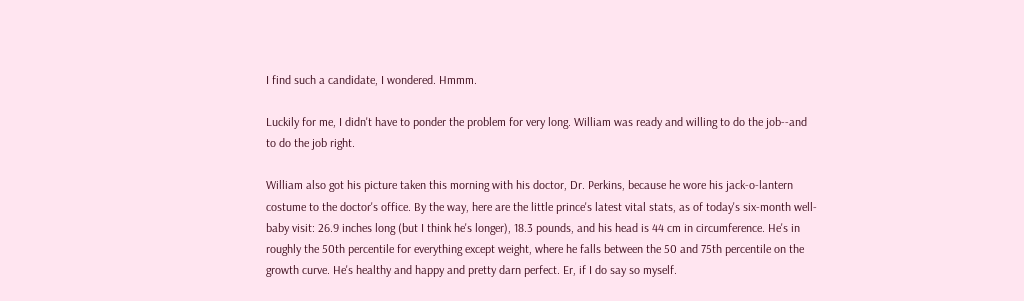I find such a candidate, I wondered. Hmmm.

Luckily for me, I didn't have to ponder the problem for very long. William was ready and willing to do the job--and to do the job right.

William also got his picture taken this morning with his doctor, Dr. Perkins, because he wore his jack-o-lantern costume to the doctor's office. By the way, here are the little prince's latest vital stats, as of today's six-month well-baby visit: 26.9 inches long (but I think he's longer), 18.3 pounds, and his head is 44 cm in circumference. He's in roughly the 50th percentile for everything except weight, where he falls between the 50 and 75th percentile on the growth curve. He's healthy and happy and pretty darn perfect. Er, if I do say so myself.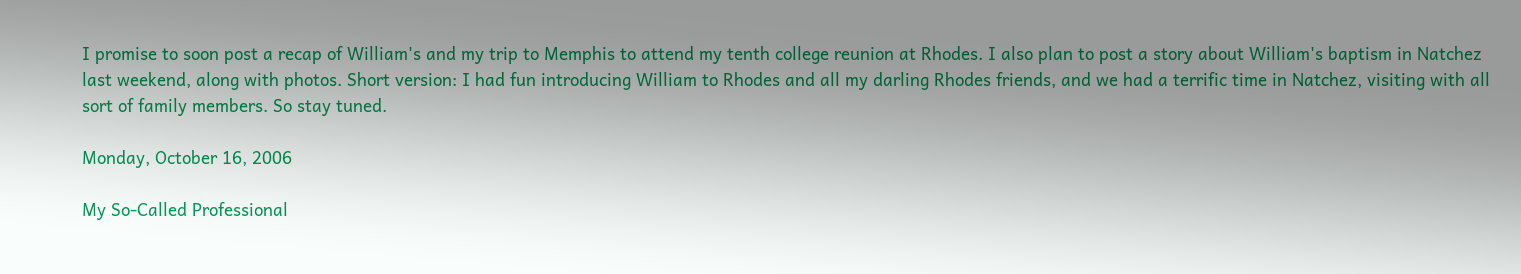I promise to soon post a recap of William's and my trip to Memphis to attend my tenth college reunion at Rhodes. I also plan to post a story about William's baptism in Natchez last weekend, along with photos. Short version: I had fun introducing William to Rhodes and all my darling Rhodes friends, and we had a terrific time in Natchez, visiting with all sort of family members. So stay tuned.

Monday, October 16, 2006

My So-Called Professional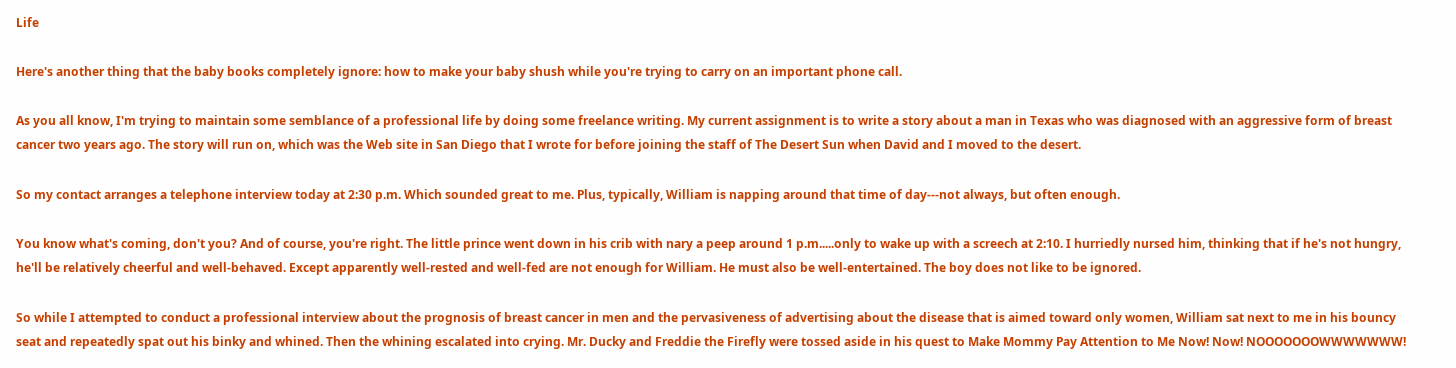Life

Here's another thing that the baby books completely ignore: how to make your baby shush while you're trying to carry on an important phone call.

As you all know, I'm trying to maintain some semblance of a professional life by doing some freelance writing. My current assignment is to write a story about a man in Texas who was diagnosed with an aggressive form of breast cancer two years ago. The story will run on, which was the Web site in San Diego that I wrote for before joining the staff of The Desert Sun when David and I moved to the desert.

So my contact arranges a telephone interview today at 2:30 p.m. Which sounded great to me. Plus, typically, William is napping around that time of day---not always, but often enough.

You know what's coming, don't you? And of course, you're right. The little prince went down in his crib with nary a peep around 1 p.m.....only to wake up with a screech at 2:10. I hurriedly nursed him, thinking that if he's not hungry, he'll be relatively cheerful and well-behaved. Except apparently well-rested and well-fed are not enough for William. He must also be well-entertained. The boy does not like to be ignored.

So while I attempted to conduct a professional interview about the prognosis of breast cancer in men and the pervasiveness of advertising about the disease that is aimed toward only women, William sat next to me in his bouncy seat and repeatedly spat out his binky and whined. Then the whining escalated into crying. Mr. Ducky and Freddie the Firefly were tossed aside in his quest to Make Mommy Pay Attention to Me Now! Now! NOOOOOOOWWWWWWW!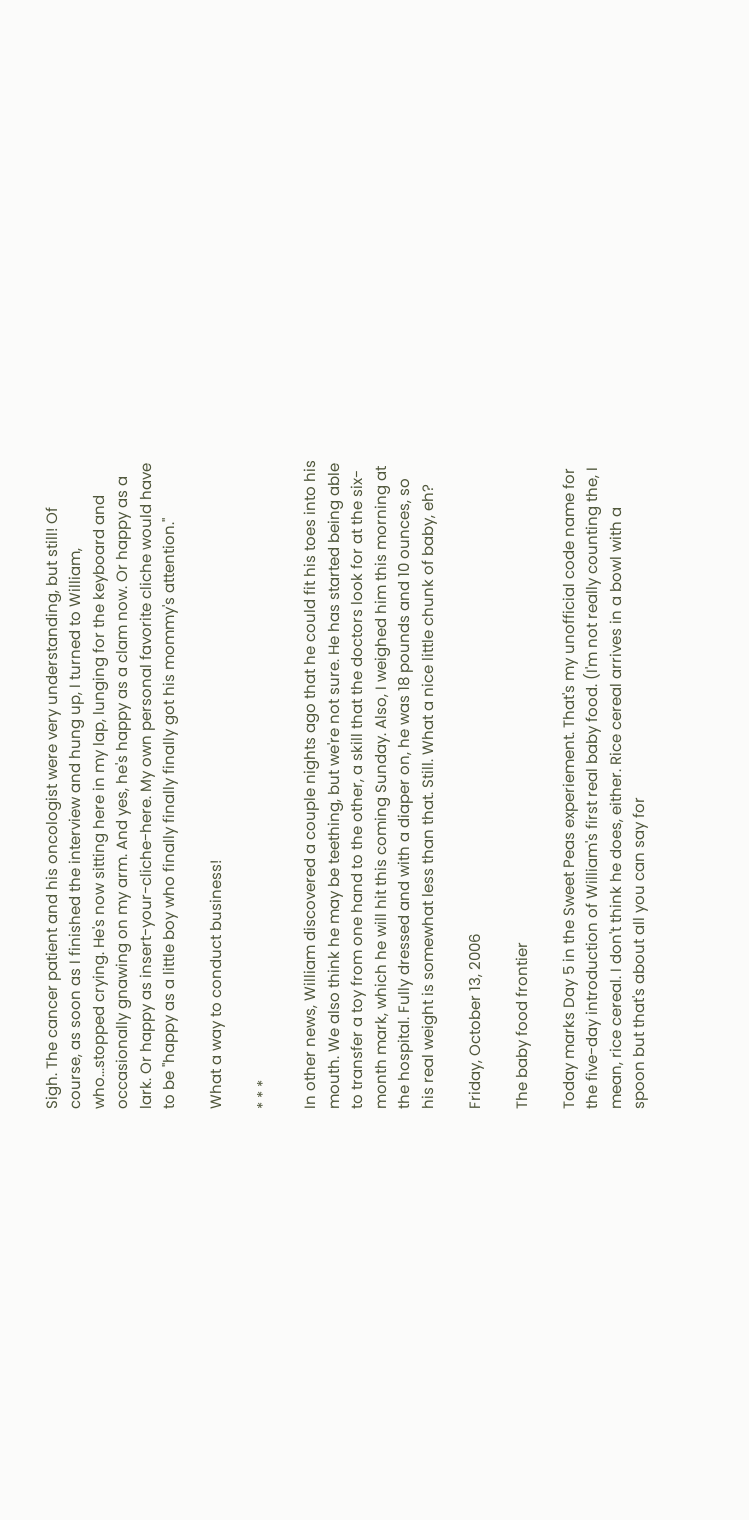Sigh. The cancer patient and his oncologist were very understanding, but still! Of course, as soon as I finished the interview and hung up, I turned to William, who...stopped crying. He's now sitting here in my lap, lunging for the keyboard and occasionally gnawing on my arm. And yes, he's happy as a clam now. Or happy as a lark. Or happy as insert-your-cliche-here. My own personal favorite cliche would have to be "happy as a little boy who finally finally finally got his mommy's attention."

What a way to conduct business!

* * *

In other news, William discovered a couple nights ago that he could fit his toes into his mouth. We also think he may be teething, but we're not sure. He has started being able to transfer a toy from one hand to the other, a skill that the doctors look for at the six-month mark, which he will hit this coming Sunday. Also, I weighed him this morning at the hospital. Fully dressed and with a diaper on, he was 18 pounds and 10 ounces, so his real weight is somewhat less than that. Still. What a nice little chunk of baby, eh?

Friday, October 13, 2006

The baby food frontier

Today marks Day 5 in the Sweet Peas experiement. That's my unofficial code name for the five-day introduction of William's first real baby food. (I'm not really counting the, I mean, rice cereal. I don't think he does, either. Rice cereal arrives in a bowl with a spoon but that's about all you can say for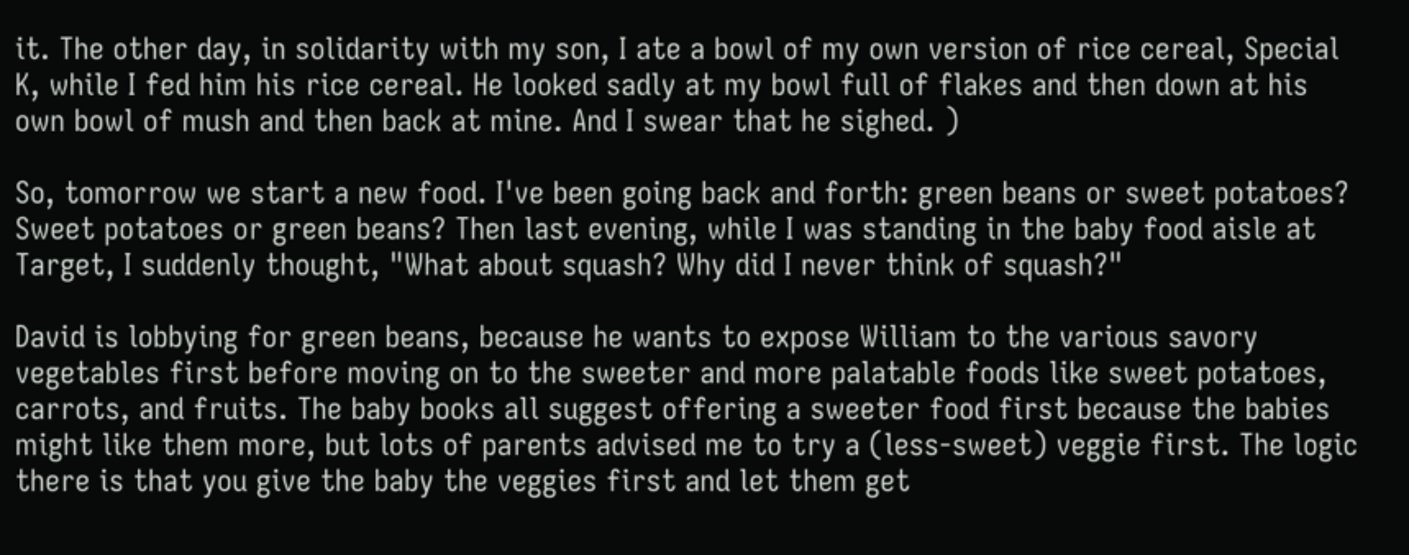it. The other day, in solidarity with my son, I ate a bowl of my own version of rice cereal, Special K, while I fed him his rice cereal. He looked sadly at my bowl full of flakes and then down at his own bowl of mush and then back at mine. And I swear that he sighed. )

So, tomorrow we start a new food. I've been going back and forth: green beans or sweet potatoes? Sweet potatoes or green beans? Then last evening, while I was standing in the baby food aisle at Target, I suddenly thought, "What about squash? Why did I never think of squash?"

David is lobbying for green beans, because he wants to expose William to the various savory vegetables first before moving on to the sweeter and more palatable foods like sweet potatoes, carrots, and fruits. The baby books all suggest offering a sweeter food first because the babies might like them more, but lots of parents advised me to try a (less-sweet) veggie first. The logic there is that you give the baby the veggies first and let them get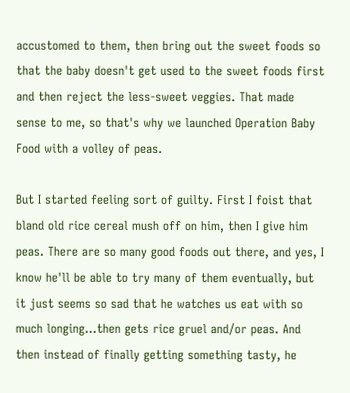accustomed to them, then bring out the sweet foods so that the baby doesn't get used to the sweet foods first and then reject the less-sweet veggies. That made sense to me, so that's why we launched Operation Baby Food with a volley of peas.

But I started feeling sort of guilty. First I foist that bland old rice cereal mush off on him, then I give him peas. There are so many good foods out there, and yes, I know he'll be able to try many of them eventually, but it just seems so sad that he watches us eat with so much longing...then gets rice gruel and/or peas. And then instead of finally getting something tasty, he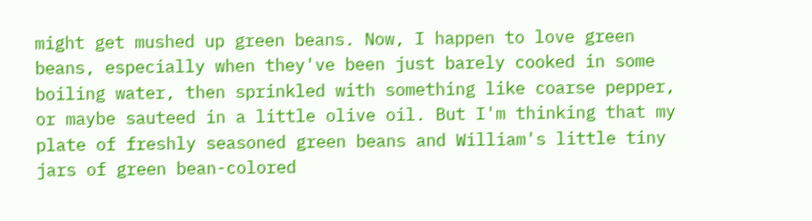might get mushed up green beans. Now, I happen to love green beans, especially when they've been just barely cooked in some boiling water, then sprinkled with something like coarse pepper, or maybe sauteed in a little olive oil. But I'm thinking that my plate of freshly seasoned green beans and William's little tiny jars of green bean-colored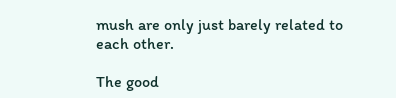mush are only just barely related to each other.

The good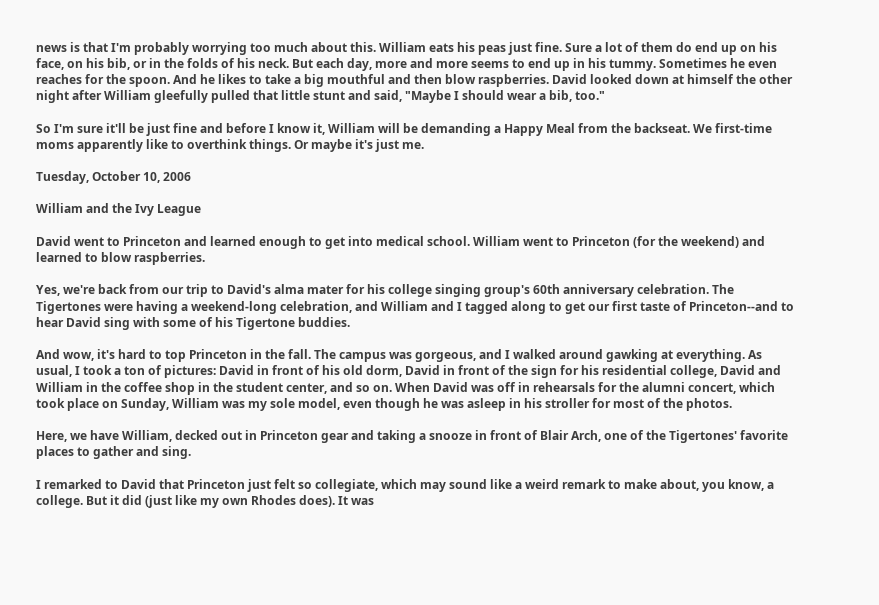news is that I'm probably worrying too much about this. William eats his peas just fine. Sure a lot of them do end up on his face, on his bib, or in the folds of his neck. But each day, more and more seems to end up in his tummy. Sometimes he even reaches for the spoon. And he likes to take a big mouthful and then blow raspberries. David looked down at himself the other night after William gleefully pulled that little stunt and said, "Maybe I should wear a bib, too."

So I'm sure it'll be just fine and before I know it, William will be demanding a Happy Meal from the backseat. We first-time moms apparently like to overthink things. Or maybe it's just me.

Tuesday, October 10, 2006

William and the Ivy League

David went to Princeton and learned enough to get into medical school. William went to Princeton (for the weekend) and learned to blow raspberries.

Yes, we're back from our trip to David's alma mater for his college singing group's 60th anniversary celebration. The Tigertones were having a weekend-long celebration, and William and I tagged along to get our first taste of Princeton--and to hear David sing with some of his Tigertone buddies.

And wow, it's hard to top Princeton in the fall. The campus was gorgeous, and I walked around gawking at everything. As usual, I took a ton of pictures: David in front of his old dorm, David in front of the sign for his residential college, David and William in the coffee shop in the student center, and so on. When David was off in rehearsals for the alumni concert, which took place on Sunday, William was my sole model, even though he was asleep in his stroller for most of the photos.

Here, we have William, decked out in Princeton gear and taking a snooze in front of Blair Arch, one of the Tigertones' favorite places to gather and sing.

I remarked to David that Princeton just felt so collegiate, which may sound like a weird remark to make about, you know, a college. But it did (just like my own Rhodes does). It was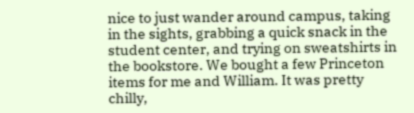nice to just wander around campus, taking in the sights, grabbing a quick snack in the student center, and trying on sweatshirts in the bookstore. We bought a few Princeton items for me and William. It was pretty chilly,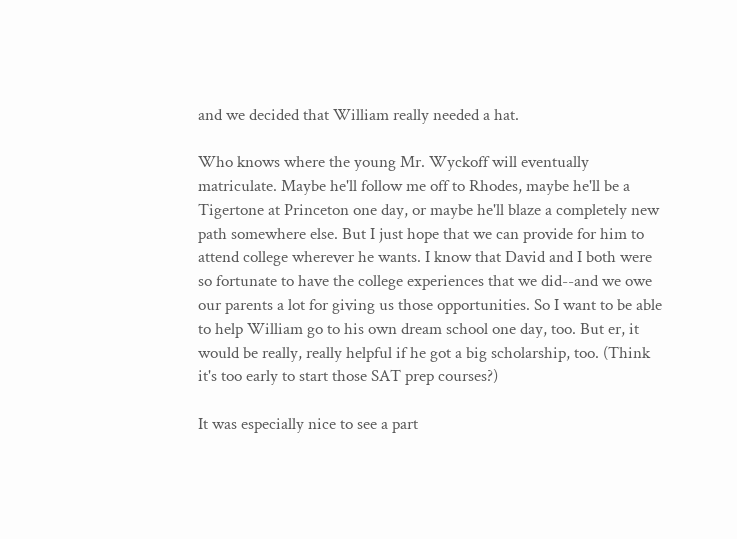and we decided that William really needed a hat.

Who knows where the young Mr. Wyckoff will eventually matriculate. Maybe he'll follow me off to Rhodes, maybe he'll be a Tigertone at Princeton one day, or maybe he'll blaze a completely new path somewhere else. But I just hope that we can provide for him to attend college wherever he wants. I know that David and I both were so fortunate to have the college experiences that we did--and we owe our parents a lot for giving us those opportunities. So I want to be able to help William go to his own dream school one day, too. But er, it would be really, really helpful if he got a big scholarship, too. (Think it's too early to start those SAT prep courses?)

It was especially nice to see a part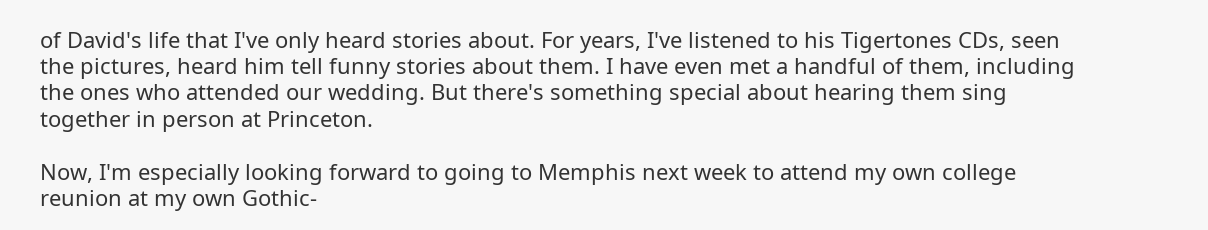of David's life that I've only heard stories about. For years, I've listened to his Tigertones CDs, seen the pictures, heard him tell funny stories about them. I have even met a handful of them, including the ones who attended our wedding. But there's something special about hearing them sing together in person at Princeton.

Now, I'm especially looking forward to going to Memphis next week to attend my own college reunion at my own Gothic-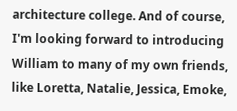architecture college. And of course, I'm looking forward to introducing William to many of my own friends, like Loretta, Natalie, Jessica, Emoke,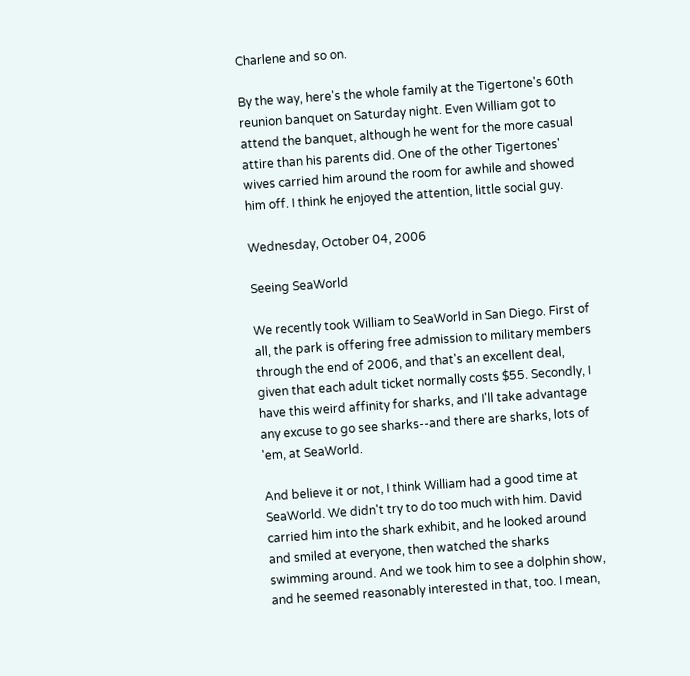Charlene and so on.

By the way, here's the whole family at the Tigertone's 60th reunion banquet on Saturday night. Even William got to attend the banquet, although he went for the more casual attire than his parents did. One of the other Tigertones' wives carried him around the room for awhile and showed him off. I think he enjoyed the attention, little social guy.

Wednesday, October 04, 2006

Seeing SeaWorld

We recently took William to SeaWorld in San Diego. First of all, the park is offering free admission to military members through the end of 2006, and that's an excellent deal, given that each adult ticket normally costs $55. Secondly, I have this weird affinity for sharks, and I'll take advantage any excuse to go see sharks--and there are sharks, lots of 'em, at SeaWorld.

And believe it or not, I think William had a good time at SeaWorld. We didn't try to do too much with him. David carried him into the shark exhibit, and he looked around and smiled at everyone, then watched the sharks swimming around. And we took him to see a dolphin show, and he seemed reasonably interested in that, too. I mean,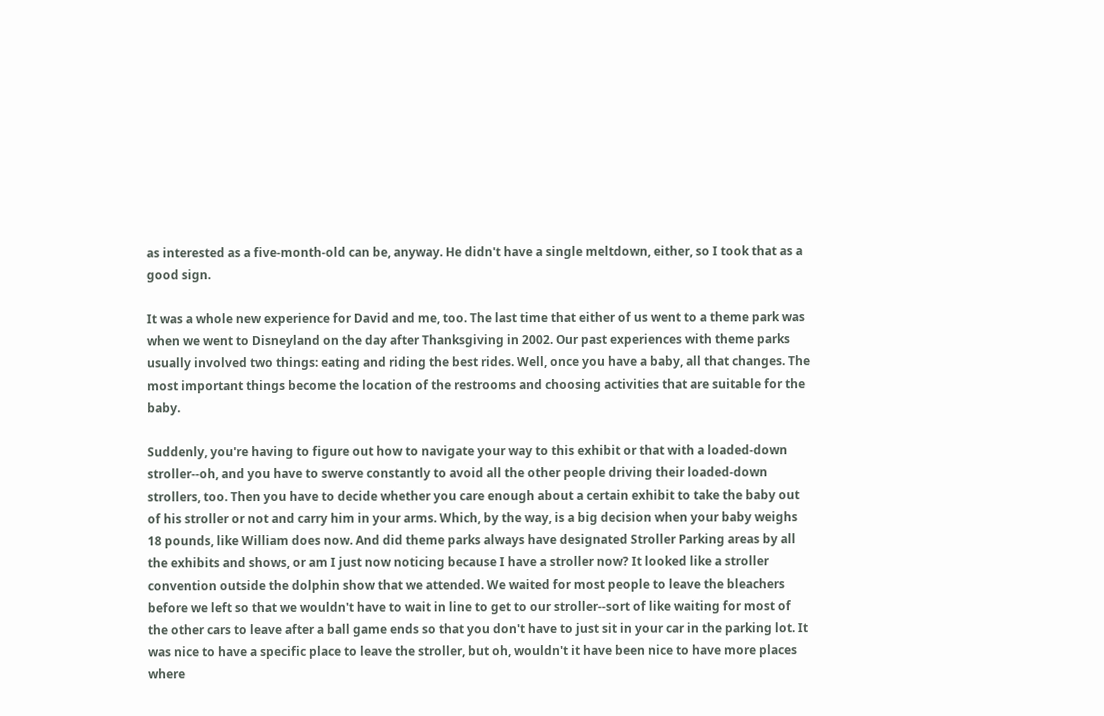as interested as a five-month-old can be, anyway. He didn't have a single meltdown, either, so I took that as a good sign.

It was a whole new experience for David and me, too. The last time that either of us went to a theme park was when we went to Disneyland on the day after Thanksgiving in 2002. Our past experiences with theme parks usually involved two things: eating and riding the best rides. Well, once you have a baby, all that changes. The most important things become the location of the restrooms and choosing activities that are suitable for the baby.

Suddenly, you're having to figure out how to navigate your way to this exhibit or that with a loaded-down stroller--oh, and you have to swerve constantly to avoid all the other people driving their loaded-down strollers, too. Then you have to decide whether you care enough about a certain exhibit to take the baby out of his stroller or not and carry him in your arms. Which, by the way, is a big decision when your baby weighs 18 pounds, like William does now. And did theme parks always have designated Stroller Parking areas by all the exhibits and shows, or am I just now noticing because I have a stroller now? It looked like a stroller convention outside the dolphin show that we attended. We waited for most people to leave the bleachers before we left so that we wouldn't have to wait in line to get to our stroller--sort of like waiting for most of the other cars to leave after a ball game ends so that you don't have to just sit in your car in the parking lot. It was nice to have a specific place to leave the stroller, but oh, wouldn't it have been nice to have more places where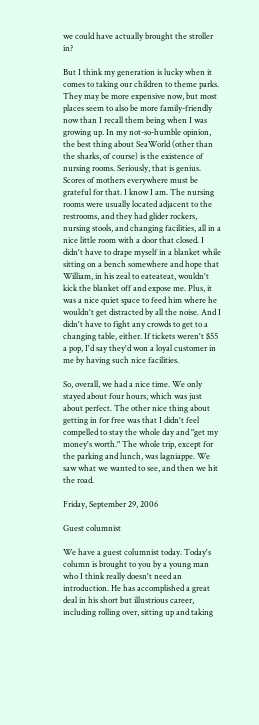we could have actually brought the stroller in?

But I think my generation is lucky when it comes to taking our children to theme parks. They may be more expensive now, but most places seem to also be more family-friendly now than I recall them being when I was growing up. In my not-so-humble opinion, the best thing about SeaWorld (other than the sharks, of course) is the existence of nursing rooms. Seriously, that is genius. Scores of mothers everywhere must be grateful for that. I know I am. The nursing rooms were usually located adjacent to the restrooms, and they had glider rockers, nursing stools, and changing facilities, all in a nice little room with a door that closed. I didn't have to drape myself in a blanket while sitting on a bench somewhere and hope that William, in his zeal to eateateat, wouldn't kick the blanket off and expose me. Plus, it was a nice quiet space to feed him where he wouldn't get distracted by all the noise. And I didn't have to fight any crowds to get to a changing table, either. If tickets weren't $55 a pop, I'd say they'd won a loyal customer in me by having such nice facilities.

So, overall, we had a nice time. We only stayed about four hours, which was just about perfect. The other nice thing about getting in for free was that I didn't feel compelled to stay the whole day and "get my money's worth." The whole trip, except for the parking and lunch, was lagniappe. We saw what we wanted to see, and then we hit the road.

Friday, September 29, 2006

Guest columnist

We have a guest columnist today. Today's column is brought to you by a young man who I think really doesn't need an introduction. He has accomplished a great deal in his short but illustrious career, including rolling over, sitting up and taking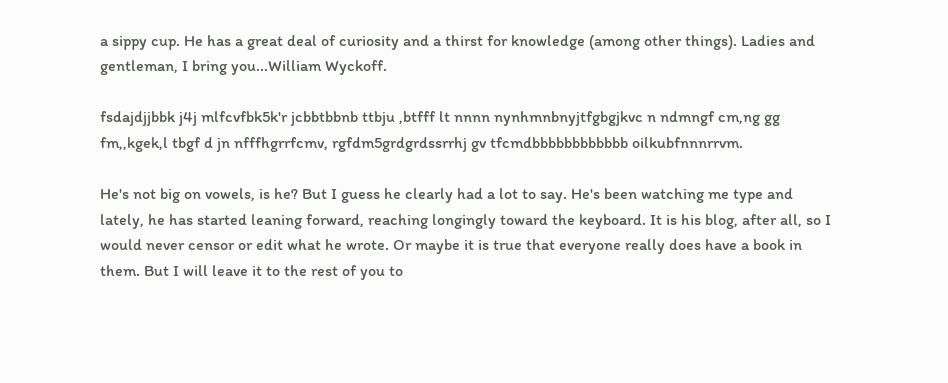a sippy cup. He has a great deal of curiosity and a thirst for knowledge (among other things). Ladies and gentleman, I bring you...William Wyckoff.

fsdajdjjbbk j4j mlfcvfbk5k'r jcbbtbbnb ttbju ,btfff lt nnnn nynhmnbnyjtfgbgjkvc n ndmngf cm,ng gg fm,,kgek,l tbgf d jn nfffhgrrfcmv, rgfdm5grdgrdssrrhj gv tfcmdbbbbbbbbbbbb oilkubfnnnrrvm.

He's not big on vowels, is he? But I guess he clearly had a lot to say. He's been watching me type and lately, he has started leaning forward, reaching longingly toward the keyboard. It is his blog, after all, so I would never censor or edit what he wrote. Or maybe it is true that everyone really does have a book in them. But I will leave it to the rest of you to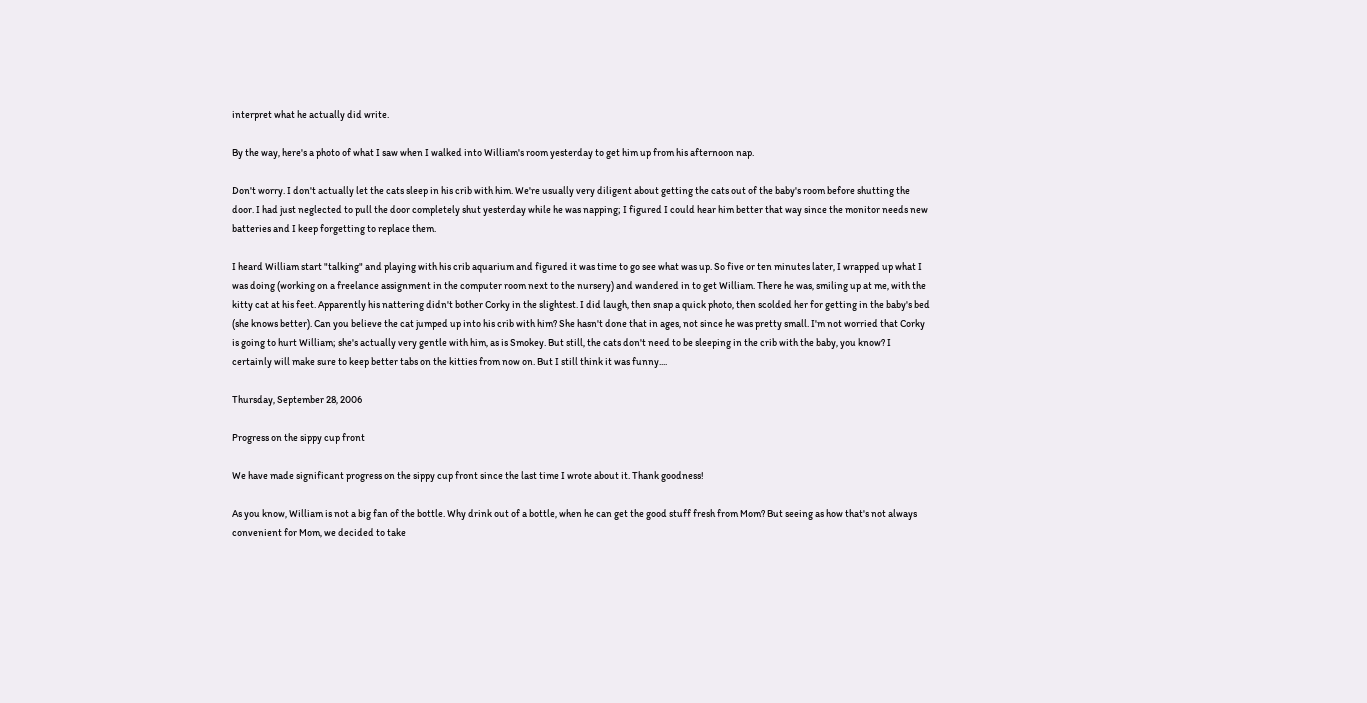interpret what he actually did write.

By the way, here's a photo of what I saw when I walked into William's room yesterday to get him up from his afternoon nap.

Don't worry. I don't actually let the cats sleep in his crib with him. We're usually very diligent about getting the cats out of the baby's room before shutting the door. I had just neglected to pull the door completely shut yesterday while he was napping; I figured I could hear him better that way since the monitor needs new batteries and I keep forgetting to replace them.

I heard William start "talking" and playing with his crib aquarium and figured it was time to go see what was up. So five or ten minutes later, I wrapped up what I was doing (working on a freelance assignment in the computer room next to the nursery) and wandered in to get William. There he was, smiling up at me, with the kitty cat at his feet. Apparently his nattering didn't bother Corky in the slightest. I did laugh, then snap a quick photo, then scolded her for getting in the baby's bed (she knows better). Can you believe the cat jumped up into his crib with him? She hasn't done that in ages, not since he was pretty small. I'm not worried that Corky is going to hurt William; she's actually very gentle with him, as is Smokey. But still, the cats don't need to be sleeping in the crib with the baby, you know? I certainly will make sure to keep better tabs on the kitties from now on. But I still think it was funny....

Thursday, September 28, 2006

Progress on the sippy cup front

We have made significant progress on the sippy cup front since the last time I wrote about it. Thank goodness!

As you know, William is not a big fan of the bottle. Why drink out of a bottle, when he can get the good stuff fresh from Mom? But seeing as how that's not always convenient for Mom, we decided to take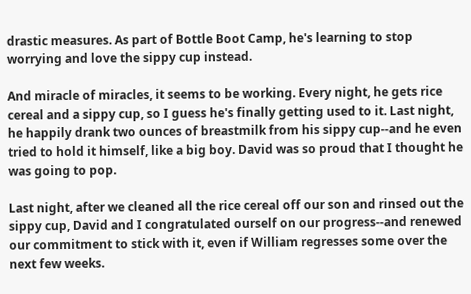drastic measures. As part of Bottle Boot Camp, he's learning to stop worrying and love the sippy cup instead.

And miracle of miracles, it seems to be working. Every night, he gets rice cereal and a sippy cup, so I guess he's finally getting used to it. Last night, he happily drank two ounces of breastmilk from his sippy cup--and he even tried to hold it himself, like a big boy. David was so proud that I thought he was going to pop.

Last night, after we cleaned all the rice cereal off our son and rinsed out the sippy cup, David and I congratulated ourself on our progress--and renewed our commitment to stick with it, even if William regresses some over the next few weeks.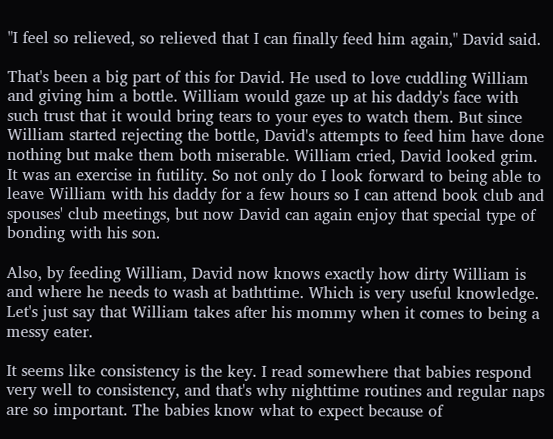"I feel so relieved, so relieved that I can finally feed him again," David said.

That's been a big part of this for David. He used to love cuddling William and giving him a bottle. William would gaze up at his daddy's face with such trust that it would bring tears to your eyes to watch them. But since William started rejecting the bottle, David's attempts to feed him have done nothing but make them both miserable. William cried, David looked grim. It was an exercise in futility. So not only do I look forward to being able to leave William with his daddy for a few hours so I can attend book club and spouses' club meetings, but now David can again enjoy that special type of bonding with his son.

Also, by feeding William, David now knows exactly how dirty William is and where he needs to wash at bathttime. Which is very useful knowledge. Let's just say that William takes after his mommy when it comes to being a messy eater.

It seems like consistency is the key. I read somewhere that babies respond very well to consistency, and that's why nighttime routines and regular naps are so important. The babies know what to expect because of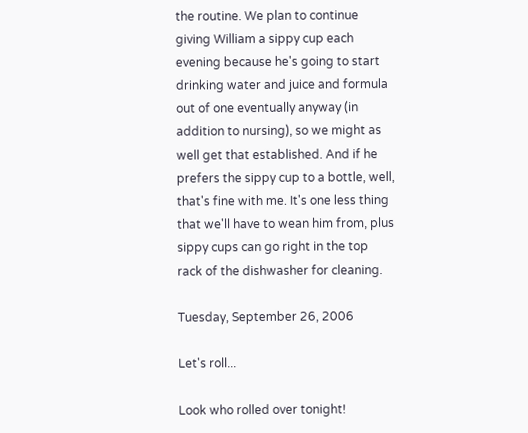the routine. We plan to continue giving William a sippy cup each evening because he's going to start drinking water and juice and formula out of one eventually anyway (in addition to nursing), so we might as well get that established. And if he prefers the sippy cup to a bottle, well, that's fine with me. It's one less thing that we'll have to wean him from, plus sippy cups can go right in the top rack of the dishwasher for cleaning.

Tuesday, September 26, 2006

Let's roll...

Look who rolled over tonight!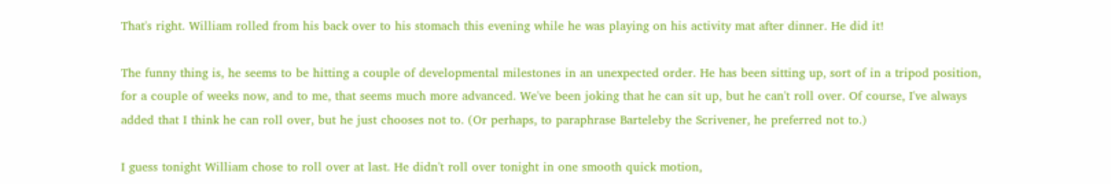That's right. William rolled from his back over to his stomach this evening while he was playing on his activity mat after dinner. He did it!

The funny thing is, he seems to be hitting a couple of developmental milestones in an unexpected order. He has been sitting up, sort of in a tripod position, for a couple of weeks now, and to me, that seems much more advanced. We've been joking that he can sit up, but he can't roll over. Of course, I've always added that I think he can roll over, but he just chooses not to. (Or perhaps, to paraphrase Barteleby the Scrivener, he preferred not to.)

I guess tonight William chose to roll over at last. He didn't roll over tonight in one smooth quick motion,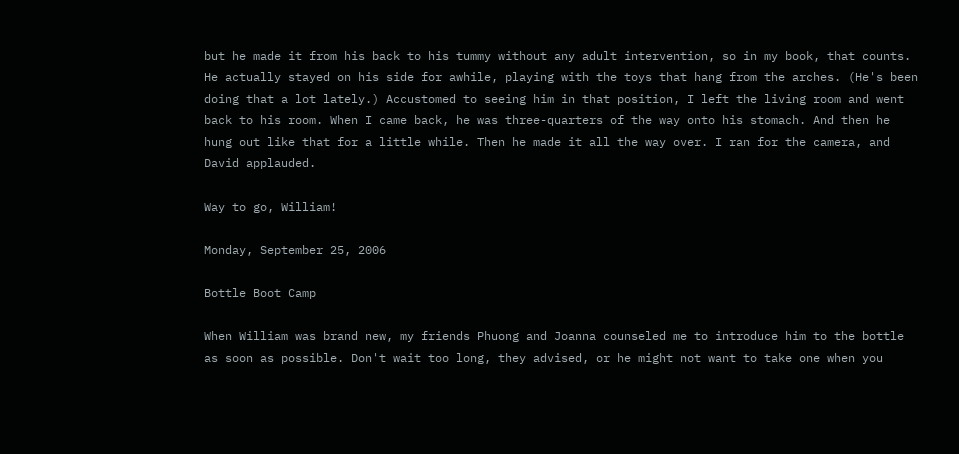but he made it from his back to his tummy without any adult intervention, so in my book, that counts. He actually stayed on his side for awhile, playing with the toys that hang from the arches. (He's been doing that a lot lately.) Accustomed to seeing him in that position, I left the living room and went back to his room. When I came back, he was three-quarters of the way onto his stomach. And then he hung out like that for a little while. Then he made it all the way over. I ran for the camera, and David applauded.

Way to go, William!

Monday, September 25, 2006

Bottle Boot Camp

When William was brand new, my friends Phuong and Joanna counseled me to introduce him to the bottle as soon as possible. Don't wait too long, they advised, or he might not want to take one when you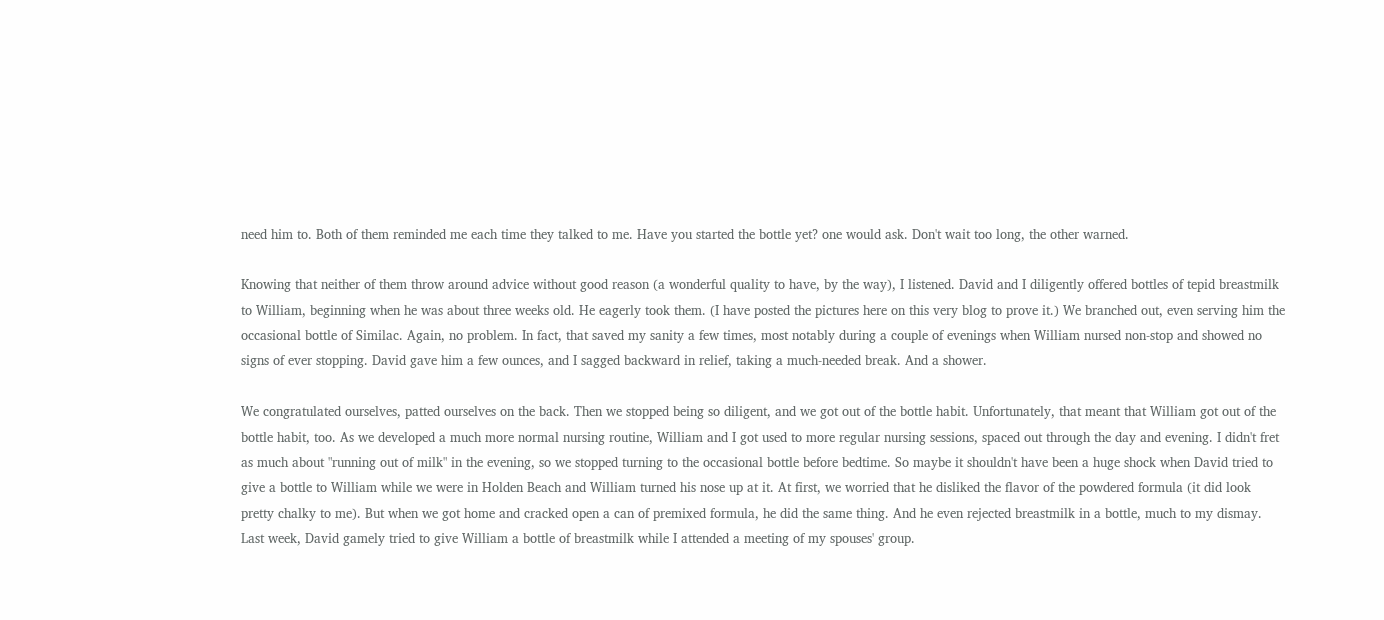need him to. Both of them reminded me each time they talked to me. Have you started the bottle yet? one would ask. Don't wait too long, the other warned.

Knowing that neither of them throw around advice without good reason (a wonderful quality to have, by the way), I listened. David and I diligently offered bottles of tepid breastmilk to William, beginning when he was about three weeks old. He eagerly took them. (I have posted the pictures here on this very blog to prove it.) We branched out, even serving him the occasional bottle of Similac. Again, no problem. In fact, that saved my sanity a few times, most notably during a couple of evenings when William nursed non-stop and showed no signs of ever stopping. David gave him a few ounces, and I sagged backward in relief, taking a much-needed break. And a shower.

We congratulated ourselves, patted ourselves on the back. Then we stopped being so diligent, and we got out of the bottle habit. Unfortunately, that meant that William got out of the bottle habit, too. As we developed a much more normal nursing routine, William and I got used to more regular nursing sessions, spaced out through the day and evening. I didn't fret as much about "running out of milk" in the evening, so we stopped turning to the occasional bottle before bedtime. So maybe it shouldn't have been a huge shock when David tried to give a bottle to William while we were in Holden Beach and William turned his nose up at it. At first, we worried that he disliked the flavor of the powdered formula (it did look pretty chalky to me). But when we got home and cracked open a can of premixed formula, he did the same thing. And he even rejected breastmilk in a bottle, much to my dismay. Last week, David gamely tried to give William a bottle of breastmilk while I attended a meeting of my spouses' group.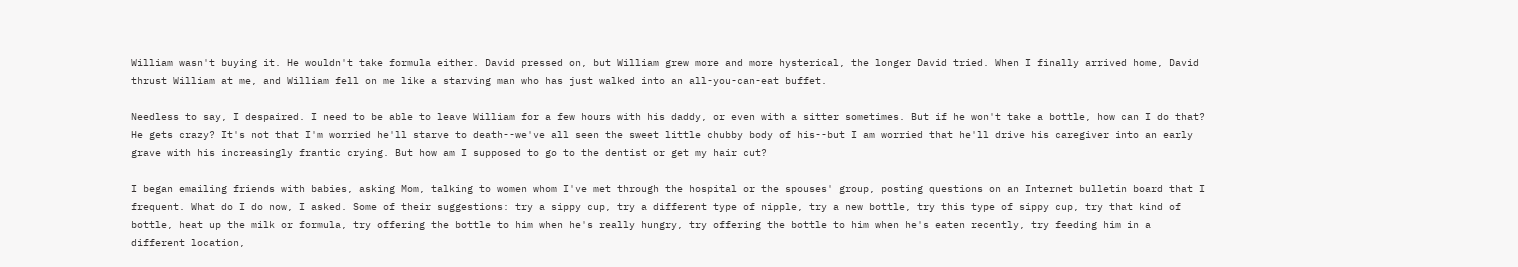William wasn't buying it. He wouldn't take formula either. David pressed on, but William grew more and more hysterical, the longer David tried. When I finally arrived home, David thrust William at me, and William fell on me like a starving man who has just walked into an all-you-can-eat buffet.

Needless to say, I despaired. I need to be able to leave William for a few hours with his daddy, or even with a sitter sometimes. But if he won't take a bottle, how can I do that? He gets crazy? It's not that I'm worried he'll starve to death--we've all seen the sweet little chubby body of his--but I am worried that he'll drive his caregiver into an early grave with his increasingly frantic crying. But how am I supposed to go to the dentist or get my hair cut?

I began emailing friends with babies, asking Mom, talking to women whom I've met through the hospital or the spouses' group, posting questions on an Internet bulletin board that I frequent. What do I do now, I asked. Some of their suggestions: try a sippy cup, try a different type of nipple, try a new bottle, try this type of sippy cup, try that kind of bottle, heat up the milk or formula, try offering the bottle to him when he's really hungry, try offering the bottle to him when he's eaten recently, try feeding him in a different location,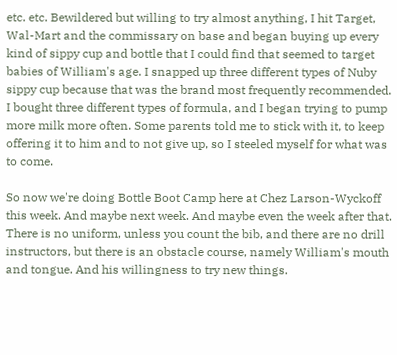etc. etc. Bewildered but willing to try almost anything, I hit Target, Wal-Mart and the commissary on base and began buying up every kind of sippy cup and bottle that I could find that seemed to target babies of William's age. I snapped up three different types of Nuby sippy cup because that was the brand most frequently recommended. I bought three different types of formula, and I began trying to pump more milk more often. Some parents told me to stick with it, to keep offering it to him and to not give up, so I steeled myself for what was to come.

So now we're doing Bottle Boot Camp here at Chez Larson-Wyckoff this week. And maybe next week. And maybe even the week after that. There is no uniform, unless you count the bib, and there are no drill instructors, but there is an obstacle course, namely William's mouth and tongue. And his willingness to try new things.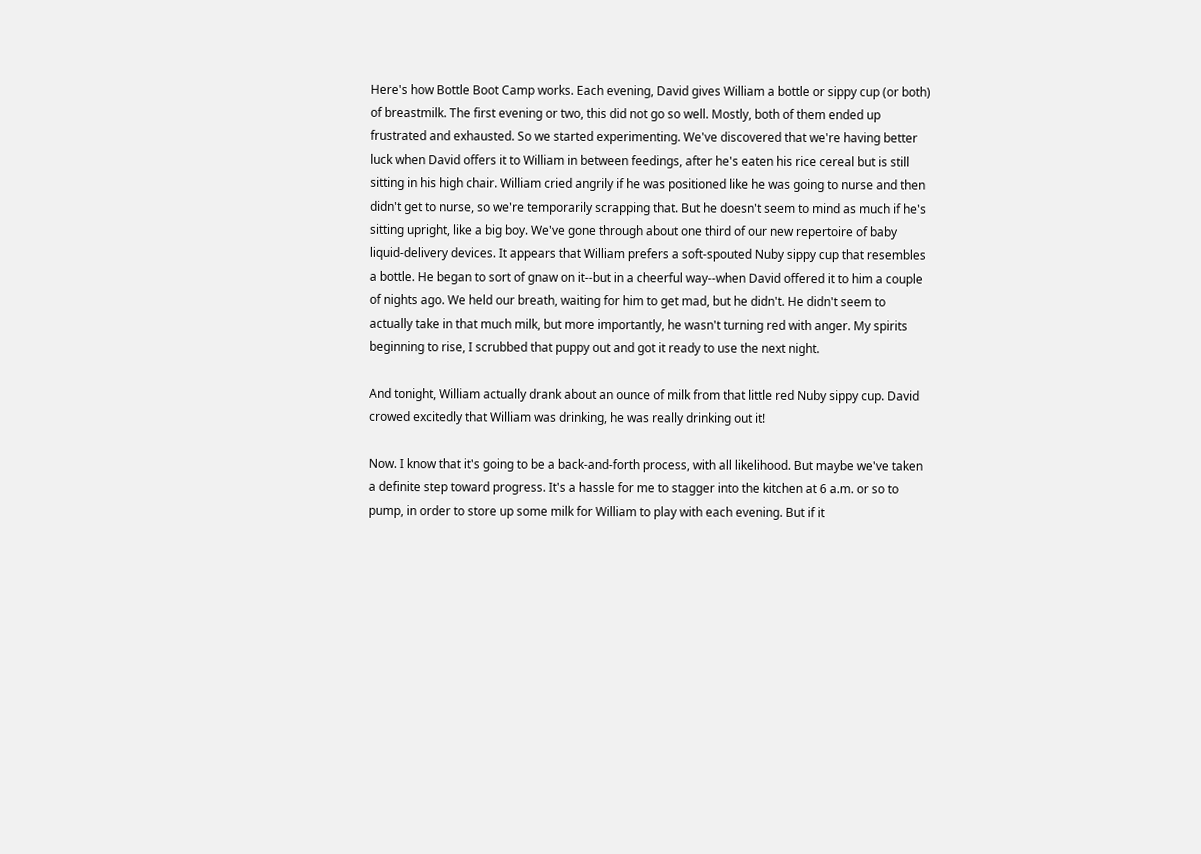Here's how Bottle Boot Camp works. Each evening, David gives William a bottle or sippy cup (or both) of breastmilk. The first evening or two, this did not go so well. Mostly, both of them ended up frustrated and exhausted. So we started experimenting. We've discovered that we're having better luck when David offers it to William in between feedings, after he's eaten his rice cereal but is still sitting in his high chair. William cried angrily if he was positioned like he was going to nurse and then didn't get to nurse, so we're temporarily scrapping that. But he doesn't seem to mind as much if he's sitting upright, like a big boy. We've gone through about one third of our new repertoire of baby liquid-delivery devices. It appears that William prefers a soft-spouted Nuby sippy cup that resembles a bottle. He began to sort of gnaw on it--but in a cheerful way--when David offered it to him a couple of nights ago. We held our breath, waiting for him to get mad, but he didn't. He didn't seem to actually take in that much milk, but more importantly, he wasn't turning red with anger. My spirits beginning to rise, I scrubbed that puppy out and got it ready to use the next night.

And tonight, William actually drank about an ounce of milk from that little red Nuby sippy cup. David crowed excitedly that William was drinking, he was really drinking out it!

Now. I know that it's going to be a back-and-forth process, with all likelihood. But maybe we've taken a definite step toward progress. It's a hassle for me to stagger into the kitchen at 6 a.m. or so to pump, in order to store up some milk for William to play with each evening. But if it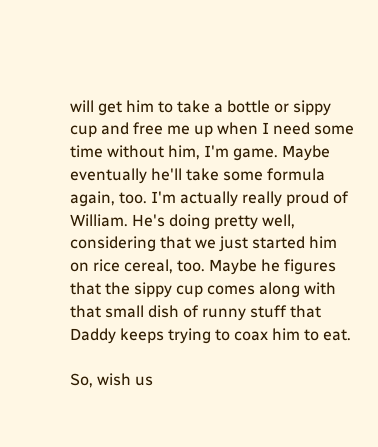will get him to take a bottle or sippy cup and free me up when I need some time without him, I'm game. Maybe eventually he'll take some formula again, too. I'm actually really proud of William. He's doing pretty well, considering that we just started him on rice cereal, too. Maybe he figures that the sippy cup comes along with that small dish of runny stuff that Daddy keeps trying to coax him to eat.

So, wish us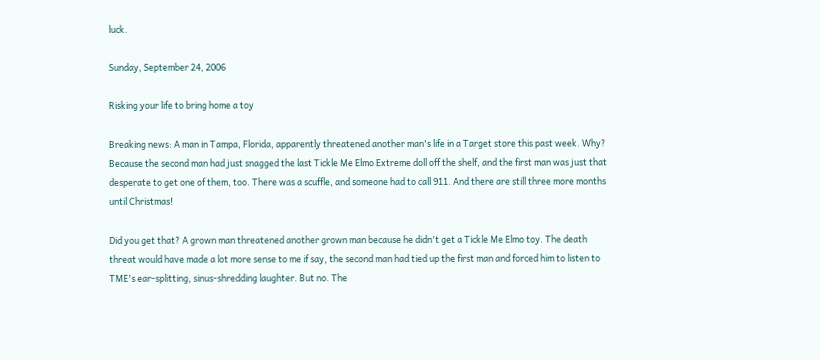luck.

Sunday, September 24, 2006

Risking your life to bring home a toy

Breaking news: A man in Tampa, Florida, apparently threatened another man's life in a Target store this past week. Why? Because the second man had just snagged the last Tickle Me Elmo Extreme doll off the shelf, and the first man was just that desperate to get one of them, too. There was a scuffle, and someone had to call 911. And there are still three more months until Christmas!

Did you get that? A grown man threatened another grown man because he didn't get a Tickle Me Elmo toy. The death threat would have made a lot more sense to me if say, the second man had tied up the first man and forced him to listen to TME's ear-splitting, sinus-shredding laughter. But no. The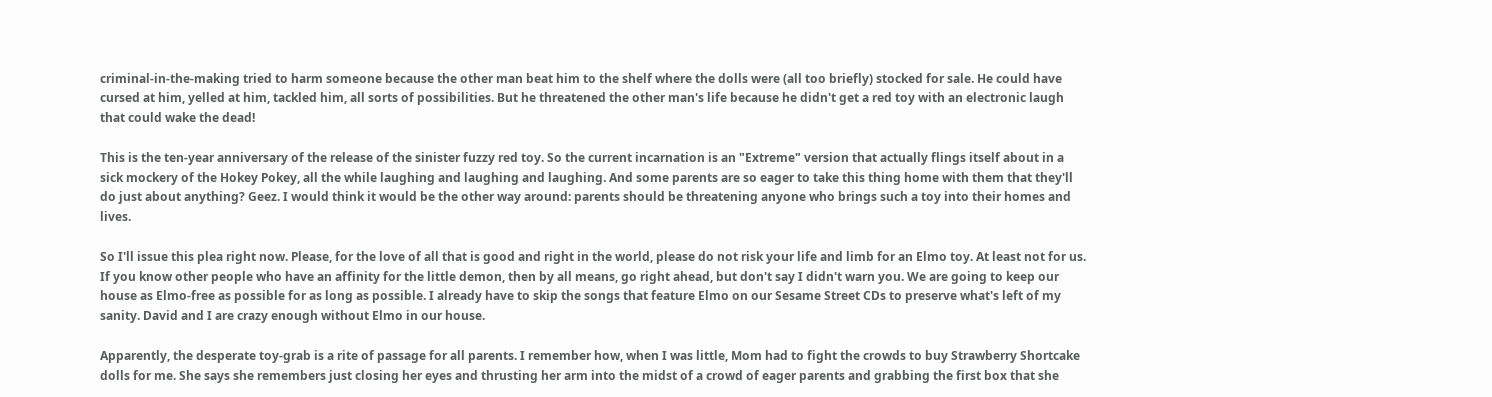criminal-in-the-making tried to harm someone because the other man beat him to the shelf where the dolls were (all too briefly) stocked for sale. He could have cursed at him, yelled at him, tackled him, all sorts of possibilities. But he threatened the other man's life because he didn't get a red toy with an electronic laugh that could wake the dead!

This is the ten-year anniversary of the release of the sinister fuzzy red toy. So the current incarnation is an "Extreme" version that actually flings itself about in a sick mockery of the Hokey Pokey, all the while laughing and laughing and laughing. And some parents are so eager to take this thing home with them that they'll do just about anything? Geez. I would think it would be the other way around: parents should be threatening anyone who brings such a toy into their homes and lives.

So I'll issue this plea right now. Please, for the love of all that is good and right in the world, please do not risk your life and limb for an Elmo toy. At least not for us. If you know other people who have an affinity for the little demon, then by all means, go right ahead, but don't say I didn't warn you. We are going to keep our house as Elmo-free as possible for as long as possible. I already have to skip the songs that feature Elmo on our Sesame Street CDs to preserve what's left of my sanity. David and I are crazy enough without Elmo in our house.

Apparently, the desperate toy-grab is a rite of passage for all parents. I remember how, when I was little, Mom had to fight the crowds to buy Strawberry Shortcake dolls for me. She says she remembers just closing her eyes and thrusting her arm into the midst of a crowd of eager parents and grabbing the first box that she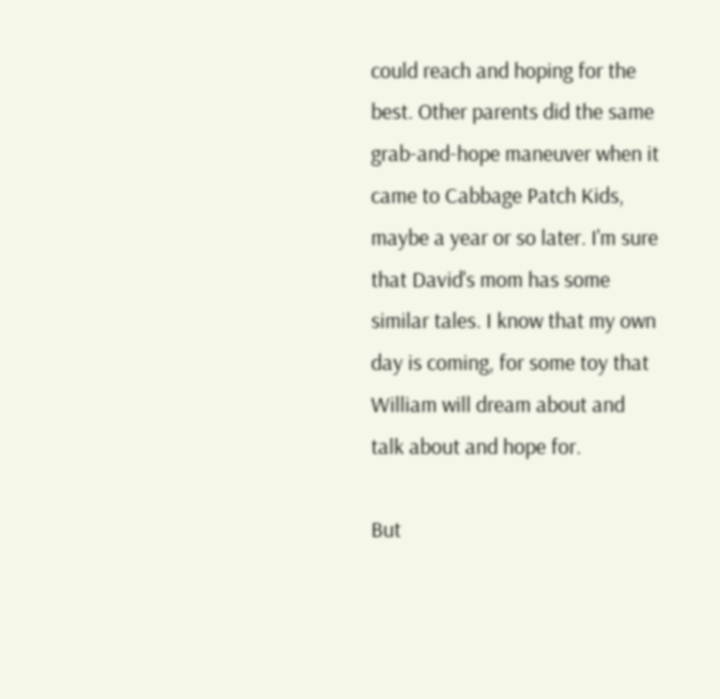could reach and hoping for the best. Other parents did the same grab-and-hope maneuver when it came to Cabbage Patch Kids, maybe a year or so later. I'm sure that David's mom has some similar tales. I know that my own day is coming, for some toy that William will dream about and talk about and hope for.

But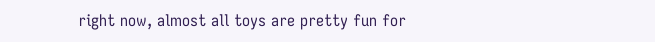right now, almost all toys are pretty fun for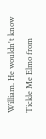William. He wouldn't know Tickle Me Elmo from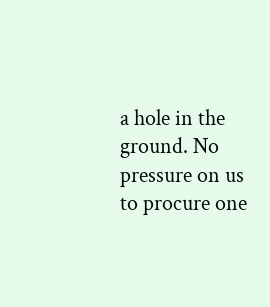a hole in the ground. No pressure on us to procure one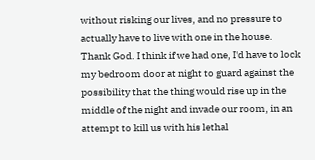without risking our lives, and no pressure to actually have to live with one in the house. Thank God. I think if we had one, I'd have to lock my bedroom door at night to guard against the possibility that the thing would rise up in the middle of the night and invade our room, in an attempt to kill us with his lethal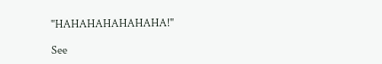"HAHAHAHAHAHAHA!"

See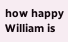how happy William is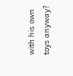with his own toys anyway?